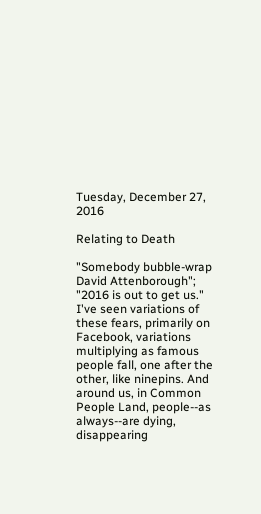Tuesday, December 27, 2016

Relating to Death

"Somebody bubble-wrap David Attenborough"; "2016 is out to get us." I've seen variations of these fears, primarily on Facebook, variations multiplying as famous people fall, one after the other, like ninepins. And around us, in Common People Land, people--as always--are dying, disappearing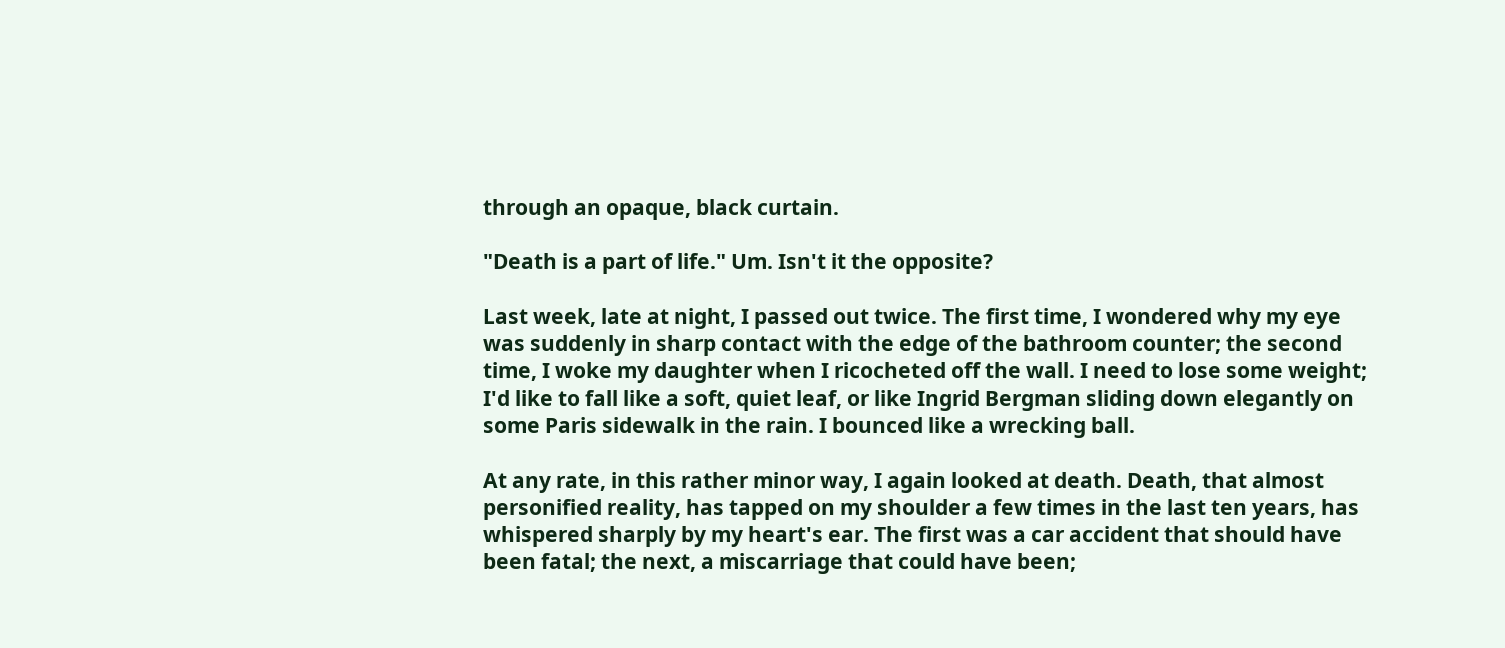through an opaque, black curtain.

"Death is a part of life." Um. Isn't it the opposite?

Last week, late at night, I passed out twice. The first time, I wondered why my eye was suddenly in sharp contact with the edge of the bathroom counter; the second time, I woke my daughter when I ricocheted off the wall. I need to lose some weight; I'd like to fall like a soft, quiet leaf, or like Ingrid Bergman sliding down elegantly on some Paris sidewalk in the rain. I bounced like a wrecking ball.

At any rate, in this rather minor way, I again looked at death. Death, that almost personified reality, has tapped on my shoulder a few times in the last ten years, has whispered sharply by my heart's ear. The first was a car accident that should have been fatal; the next, a miscarriage that could have been;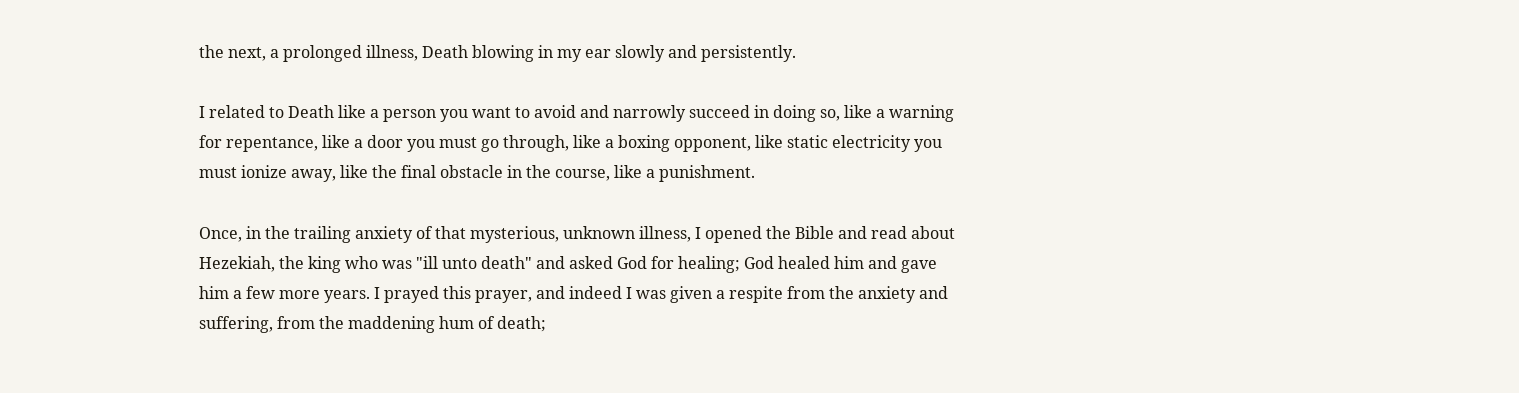the next, a prolonged illness, Death blowing in my ear slowly and persistently.

I related to Death like a person you want to avoid and narrowly succeed in doing so, like a warning for repentance, like a door you must go through, like a boxing opponent, like static electricity you must ionize away, like the final obstacle in the course, like a punishment.

Once, in the trailing anxiety of that mysterious, unknown illness, I opened the Bible and read about Hezekiah, the king who was "ill unto death" and asked God for healing; God healed him and gave him a few more years. I prayed this prayer, and indeed I was given a respite from the anxiety and suffering, from the maddening hum of death;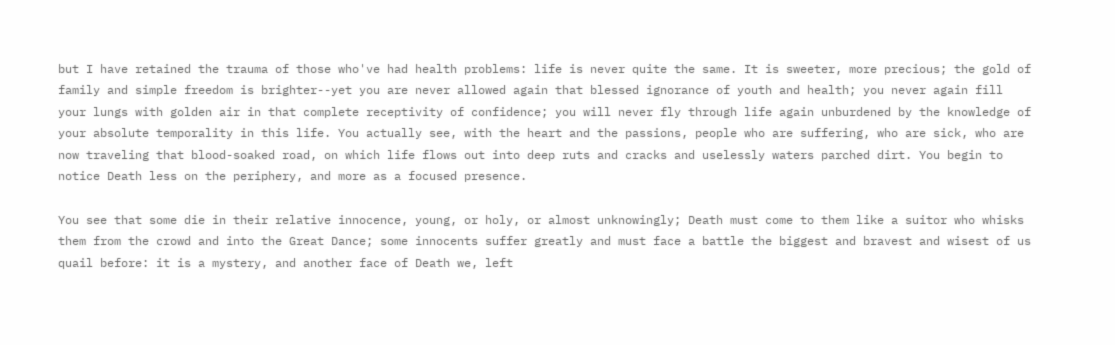but I have retained the trauma of those who've had health problems: life is never quite the same. It is sweeter, more precious; the gold of family and simple freedom is brighter--yet you are never allowed again that blessed ignorance of youth and health; you never again fill your lungs with golden air in that complete receptivity of confidence; you will never fly through life again unburdened by the knowledge of your absolute temporality in this life. You actually see, with the heart and the passions, people who are suffering, who are sick, who are now traveling that blood-soaked road, on which life flows out into deep ruts and cracks and uselessly waters parched dirt. You begin to notice Death less on the periphery, and more as a focused presence.

You see that some die in their relative innocence, young, or holy, or almost unknowingly; Death must come to them like a suitor who whisks them from the crowd and into the Great Dance; some innocents suffer greatly and must face a battle the biggest and bravest and wisest of us quail before: it is a mystery, and another face of Death we, left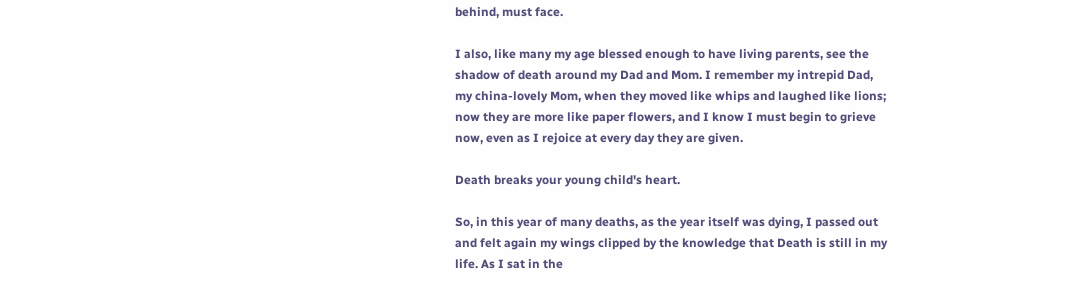behind, must face.

I also, like many my age blessed enough to have living parents, see the shadow of death around my Dad and Mom. I remember my intrepid Dad, my china-lovely Mom, when they moved like whips and laughed like lions; now they are more like paper flowers, and I know I must begin to grieve now, even as I rejoice at every day they are given.

Death breaks your young child's heart.

So, in this year of many deaths, as the year itself was dying, I passed out and felt again my wings clipped by the knowledge that Death is still in my life. As I sat in the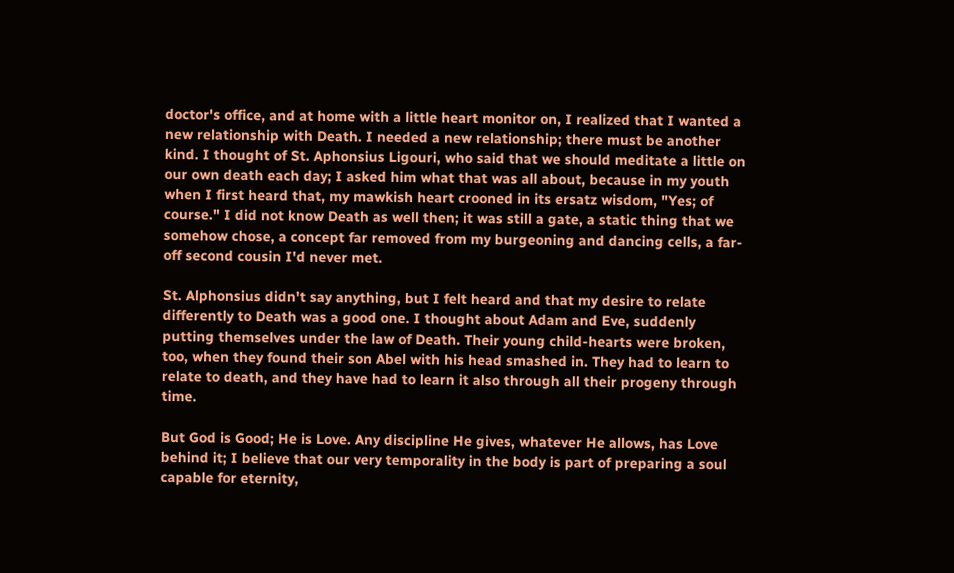doctor's office, and at home with a little heart monitor on, I realized that I wanted a new relationship with Death. I needed a new relationship; there must be another kind. I thought of St. Aphonsius Ligouri, who said that we should meditate a little on our own death each day; I asked him what that was all about, because in my youth when I first heard that, my mawkish heart crooned in its ersatz wisdom, "Yes; of course." I did not know Death as well then; it was still a gate, a static thing that we somehow chose, a concept far removed from my burgeoning and dancing cells, a far-off second cousin I'd never met.

St. Alphonsius didn't say anything, but I felt heard and that my desire to relate differently to Death was a good one. I thought about Adam and Eve, suddenly putting themselves under the law of Death. Their young child-hearts were broken, too, when they found their son Abel with his head smashed in. They had to learn to relate to death, and they have had to learn it also through all their progeny through time.

But God is Good; He is Love. Any discipline He gives, whatever He allows, has Love behind it; I believe that our very temporality in the body is part of preparing a soul capable for eternity,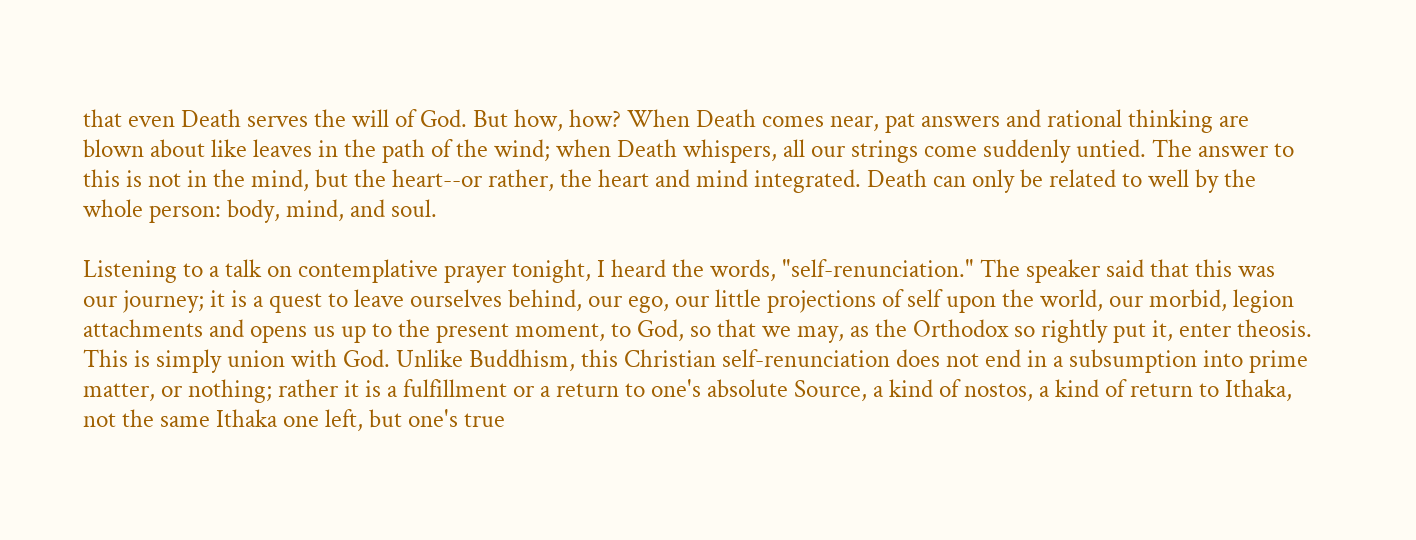that even Death serves the will of God. But how, how? When Death comes near, pat answers and rational thinking are blown about like leaves in the path of the wind; when Death whispers, all our strings come suddenly untied. The answer to this is not in the mind, but the heart--or rather, the heart and mind integrated. Death can only be related to well by the whole person: body, mind, and soul.

Listening to a talk on contemplative prayer tonight, I heard the words, "self-renunciation." The speaker said that this was our journey; it is a quest to leave ourselves behind, our ego, our little projections of self upon the world, our morbid, legion attachments and opens us up to the present moment, to God, so that we may, as the Orthodox so rightly put it, enter theosis. This is simply union with God. Unlike Buddhism, this Christian self-renunciation does not end in a subsumption into prime matter, or nothing; rather it is a fulfillment or a return to one's absolute Source, a kind of nostos, a kind of return to Ithaka, not the same Ithaka one left, but one's true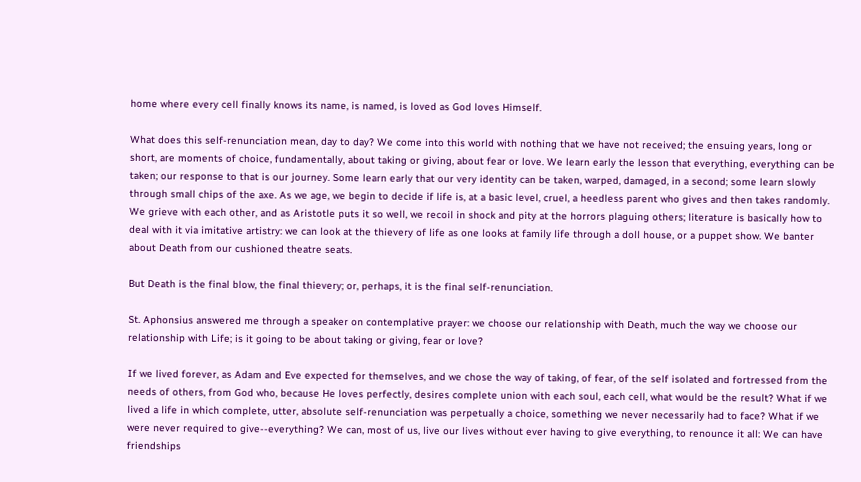home where every cell finally knows its name, is named, is loved as God loves Himself.

What does this self-renunciation mean, day to day? We come into this world with nothing that we have not received; the ensuing years, long or short, are moments of choice, fundamentally, about taking or giving, about fear or love. We learn early the lesson that everything, everything can be taken; our response to that is our journey. Some learn early that our very identity can be taken, warped, damaged, in a second; some learn slowly through small chips of the axe. As we age, we begin to decide if life is, at a basic level, cruel, a heedless parent who gives and then takes randomly. We grieve with each other, and as Aristotle puts it so well, we recoil in shock and pity at the horrors plaguing others; literature is basically how to deal with it via imitative artistry: we can look at the thievery of life as one looks at family life through a doll house, or a puppet show. We banter about Death from our cushioned theatre seats.

But Death is the final blow, the final thievery; or, perhaps, it is the final self-renunciation.

St. Aphonsius answered me through a speaker on contemplative prayer: we choose our relationship with Death, much the way we choose our relationship with Life; is it going to be about taking or giving, fear or love?

If we lived forever, as Adam and Eve expected for themselves, and we chose the way of taking, of fear, of the self isolated and fortressed from the needs of others, from God who, because He loves perfectly, desires complete union with each soul, each cell, what would be the result? What if we lived a life in which complete, utter, absolute self-renunciation was perpetually a choice, something we never necessarily had to face? What if we were never required to give--everything? We can, most of us, live our lives without ever having to give everything, to renounce it all: We can have friendships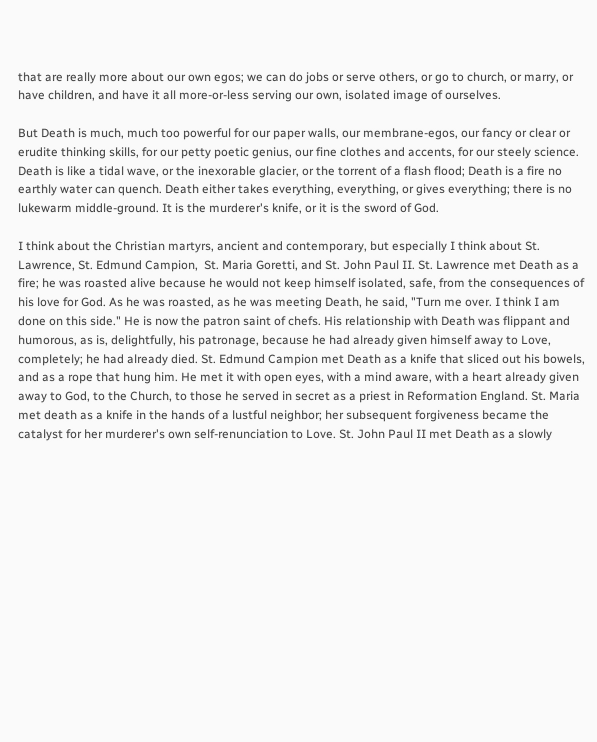that are really more about our own egos; we can do jobs or serve others, or go to church, or marry, or have children, and have it all more-or-less serving our own, isolated image of ourselves.

But Death is much, much too powerful for our paper walls, our membrane-egos, our fancy or clear or erudite thinking skills, for our petty poetic genius, our fine clothes and accents, for our steely science. Death is like a tidal wave, or the inexorable glacier, or the torrent of a flash flood; Death is a fire no earthly water can quench. Death either takes everything, everything, or gives everything; there is no lukewarm middle-ground. It is the murderer's knife, or it is the sword of God.

I think about the Christian martyrs, ancient and contemporary, but especially I think about St. Lawrence, St. Edmund Campion,  St. Maria Goretti, and St. John Paul II. St. Lawrence met Death as a fire; he was roasted alive because he would not keep himself isolated, safe, from the consequences of his love for God. As he was roasted, as he was meeting Death, he said, "Turn me over. I think I am done on this side." He is now the patron saint of chefs. His relationship with Death was flippant and humorous, as is, delightfully, his patronage, because he had already given himself away to Love, completely; he had already died. St. Edmund Campion met Death as a knife that sliced out his bowels, and as a rope that hung him. He met it with open eyes, with a mind aware, with a heart already given away to God, to the Church, to those he served in secret as a priest in Reformation England. St. Maria met death as a knife in the hands of a lustful neighbor; her subsequent forgiveness became the catalyst for her murderer's own self-renunciation to Love. St. John Paul II met Death as a slowly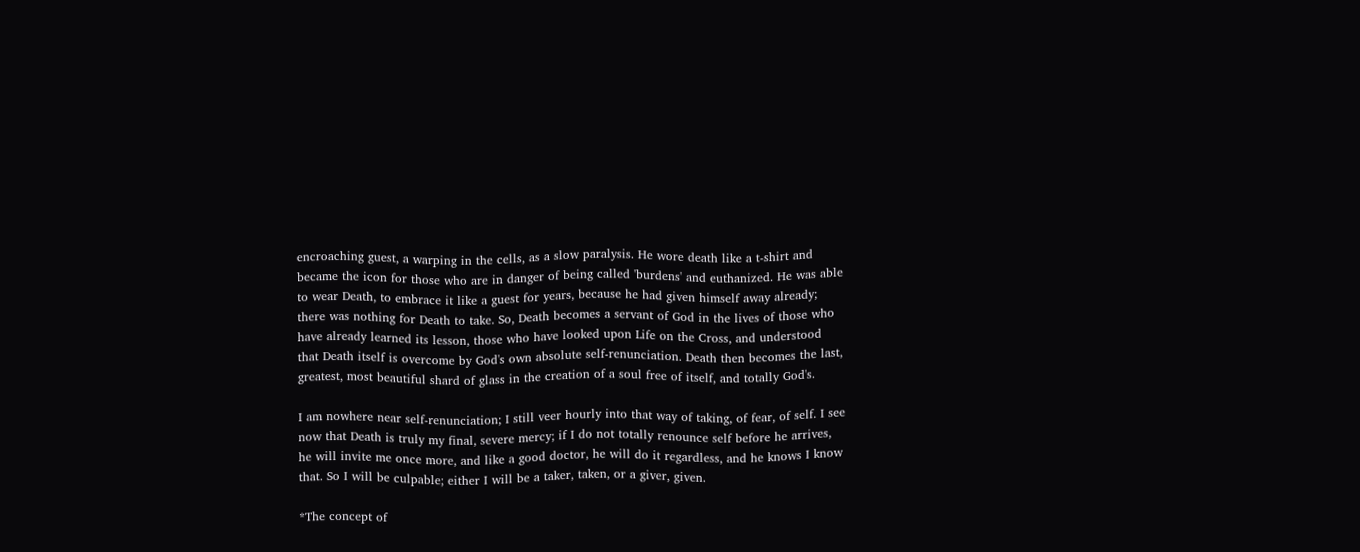encroaching guest, a warping in the cells, as a slow paralysis. He wore death like a t-shirt and became the icon for those who are in danger of being called 'burdens' and euthanized. He was able to wear Death, to embrace it like a guest for years, because he had given himself away already; there was nothing for Death to take. So, Death becomes a servant of God in the lives of those who have already learned its lesson, those who have looked upon Life on the Cross, and understood that Death itself is overcome by God's own absolute self-renunciation. Death then becomes the last, greatest, most beautiful shard of glass in the creation of a soul free of itself, and totally God's.

I am nowhere near self-renunciation; I still veer hourly into that way of taking, of fear, of self. I see now that Death is truly my final, severe mercy; if I do not totally renounce self before he arrives, he will invite me once more, and like a good doctor, he will do it regardless, and he knows I know that. So I will be culpable; either I will be a taker, taken, or a giver, given.

*The concept of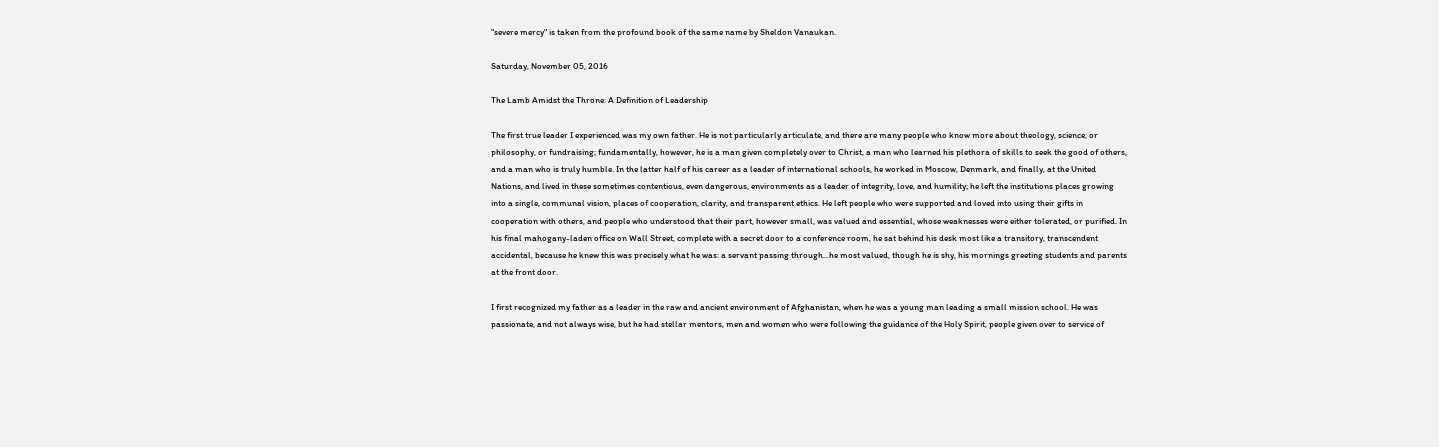"severe mercy" is taken from the profound book of the same name by Sheldon Vanaukan.

Saturday, November 05, 2016

The Lamb Amidst the Throne: A Definition of Leadership

The first true leader I experienced was my own father. He is not particularly articulate, and there are many people who know more about theology, science, or philosophy, or fundraising; fundamentally, however, he is a man given completely over to Christ, a man who learned his plethora of skills to seek the good of others, and a man who is truly humble. In the latter half of his career as a leader of international schools, he worked in Moscow, Denmark, and finally, at the United Nations, and lived in these sometimes contentious, even dangerous, environments as a leader of integrity, love, and humility; he left the institutions places growing into a single, communal vision, places of cooperation, clarity, and transparent ethics. He left people who were supported and loved into using their gifts in cooperation with others, and people who understood that their part, however small, was valued and essential, whose weaknesses were either tolerated, or purified. In his final mahogany-laden office on Wall Street, complete with a secret door to a conference room, he sat behind his desk most like a transitory, transcendent accidental, because he knew this was precisely what he was: a servant passing through...he most valued, though he is shy, his mornings greeting students and parents at the front door.

I first recognized my father as a leader in the raw and ancient environment of Afghanistan, when he was a young man leading a small mission school. He was passionate, and not always wise, but he had stellar mentors, men and women who were following the guidance of the Holy Spirit, people given over to service of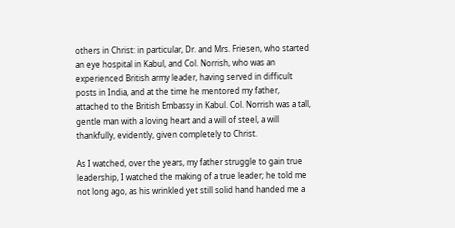others in Christ: in particular, Dr. and Mrs. Friesen, who started an eye hospital in Kabul, and Col. Norrish, who was an experienced British army leader, having served in difficult posts in India, and at the time he mentored my father, attached to the British Embassy in Kabul. Col. Norrish was a tall, gentle man with a loving heart and a will of steel, a will thankfully, evidently, given completely to Christ.

As I watched, over the years, my father struggle to gain true leadership, I watched the making of a true leader; he told me not long ago, as his wrinkled yet still solid hand handed me a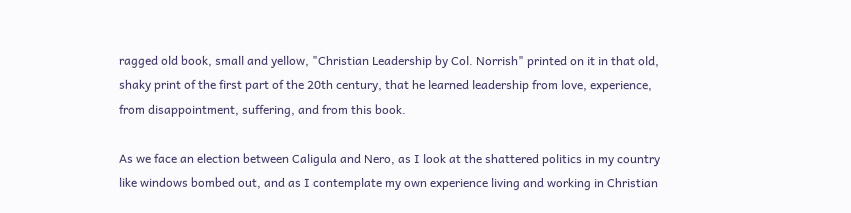ragged old book, small and yellow, "Christian Leadership by Col. Norrish" printed on it in that old, shaky print of the first part of the 20th century, that he learned leadership from love, experience, from disappointment, suffering, and from this book.

As we face an election between Caligula and Nero, as I look at the shattered politics in my country like windows bombed out, and as I contemplate my own experience living and working in Christian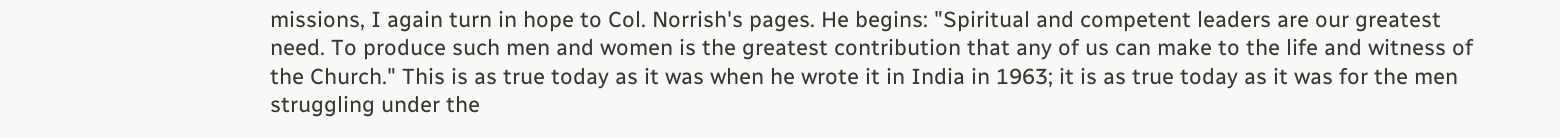missions, I again turn in hope to Col. Norrish's pages. He begins: "Spiritual and competent leaders are our greatest need. To produce such men and women is the greatest contribution that any of us can make to the life and witness of the Church." This is as true today as it was when he wrote it in India in 1963; it is as true today as it was for the men struggling under the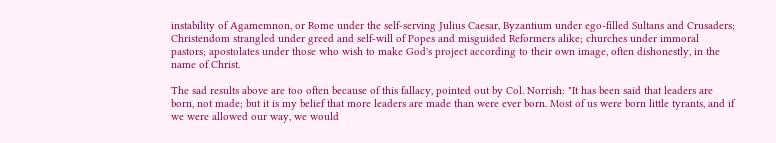instability of Agamemnon, or Rome under the self-serving Julius Caesar, Byzantium under ego-filled Sultans and Crusaders; Christendom strangled under greed and self-will of Popes and misguided Reformers alike; churches under immoral pastors; apostolates under those who wish to make God's project according to their own image, often dishonestly, in the name of Christ.

The sad results above are too often because of this fallacy, pointed out by Col. Norrish: "It has been said that leaders are born, not made; but it is my belief that more leaders are made than were ever born. Most of us were born little tyrants, and if we were allowed our way, we would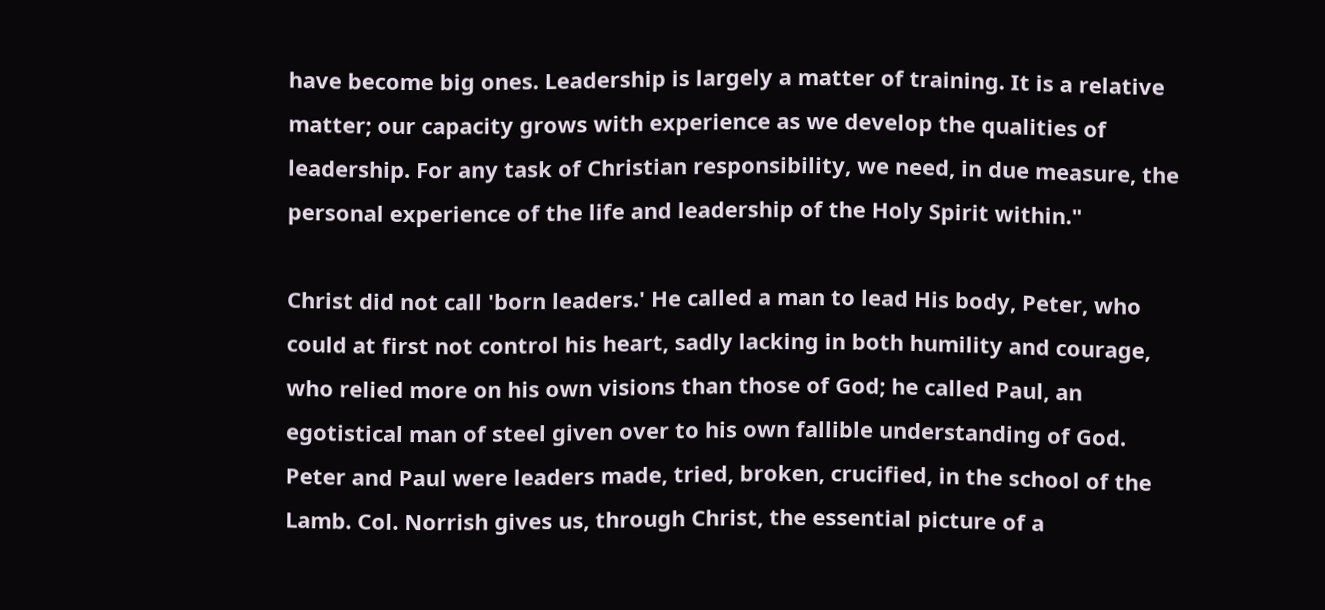have become big ones. Leadership is largely a matter of training. It is a relative matter; our capacity grows with experience as we develop the qualities of leadership. For any task of Christian responsibility, we need, in due measure, the personal experience of the life and leadership of the Holy Spirit within."

Christ did not call 'born leaders.' He called a man to lead His body, Peter, who could at first not control his heart, sadly lacking in both humility and courage, who relied more on his own visions than those of God; he called Paul, an egotistical man of steel given over to his own fallible understanding of God. Peter and Paul were leaders made, tried, broken, crucified, in the school of the Lamb. Col. Norrish gives us, through Christ, the essential picture of a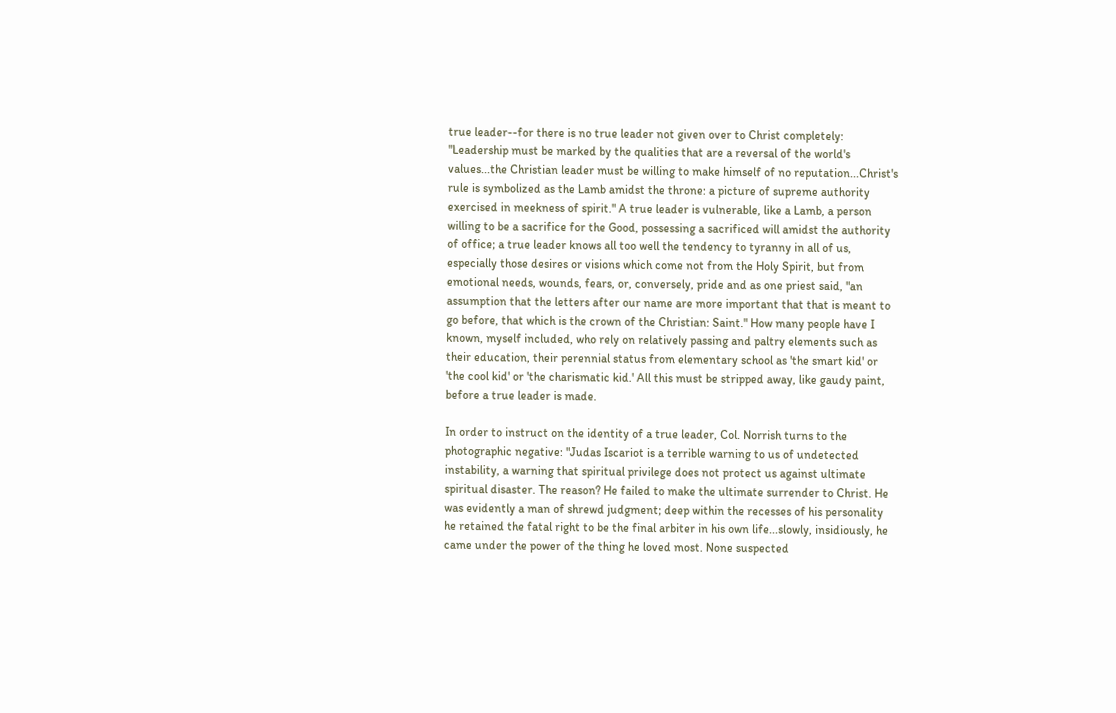true leader--for there is no true leader not given over to Christ completely: "Leadership must be marked by the qualities that are a reversal of the world's values...the Christian leader must be willing to make himself of no reputation...Christ's rule is symbolized as the Lamb amidst the throne: a picture of supreme authority exercised in meekness of spirit." A true leader is vulnerable, like a Lamb, a person willing to be a sacrifice for the Good, possessing a sacrificed will amidst the authority of office; a true leader knows all too well the tendency to tyranny in all of us, especially those desires or visions which come not from the Holy Spirit, but from emotional needs, wounds, fears, or, conversely, pride and as one priest said, "an assumption that the letters after our name are more important that that is meant to go before, that which is the crown of the Christian: Saint." How many people have I known, myself included, who rely on relatively passing and paltry elements such as their education, their perennial status from elementary school as 'the smart kid' or 'the cool kid' or 'the charismatic kid.' All this must be stripped away, like gaudy paint, before a true leader is made.

In order to instruct on the identity of a true leader, Col. Norrish turns to the photographic negative: "Judas Iscariot is a terrible warning to us of undetected instability, a warning that spiritual privilege does not protect us against ultimate spiritual disaster. The reason? He failed to make the ultimate surrender to Christ. He was evidently a man of shrewd judgment; deep within the recesses of his personality he retained the fatal right to be the final arbiter in his own life...slowly, insidiously, he came under the power of the thing he loved most. None suspected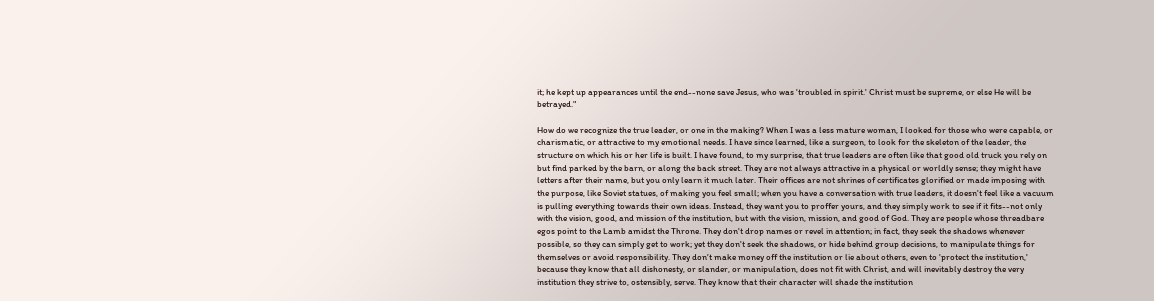it; he kept up appearances until the end--none save Jesus, who was 'troubled in spirit.' Christ must be supreme, or else He will be betrayed."

How do we recognize the true leader, or one in the making? When I was a less mature woman, I looked for those who were capable, or charismatic, or attractive to my emotional needs. I have since learned, like a surgeon, to look for the skeleton of the leader, the structure on which his or her life is built. I have found, to my surprise, that true leaders are often like that good old truck you rely on but find parked by the barn, or along the back street. They are not always attractive in a physical or worldly sense; they might have letters after their name, but you only learn it much later. Their offices are not shrines of certificates glorified or made imposing with the purpose, like Soviet statues, of making you feel small; when you have a conversation with true leaders, it doesn't feel like a vacuum is pulling everything towards their own ideas. Instead, they want you to proffer yours, and they simply work to see if it fits--not only with the vision, good, and mission of the institution, but with the vision, mission, and good of God. They are people whose threadbare egos point to the Lamb amidst the Throne. They don't drop names or revel in attention; in fact, they seek the shadows whenever possible, so they can simply get to work; yet they don't seek the shadows, or hide behind group decisions, to manipulate things for themselves or avoid responsibility. They don't make money off the institution or lie about others, even to 'protect the institution,' because they know that all dishonesty, or slander, or manipulation, does not fit with Christ, and will inevitably destroy the very institution they strive to, ostensibly, serve. They know that their character will shade the institution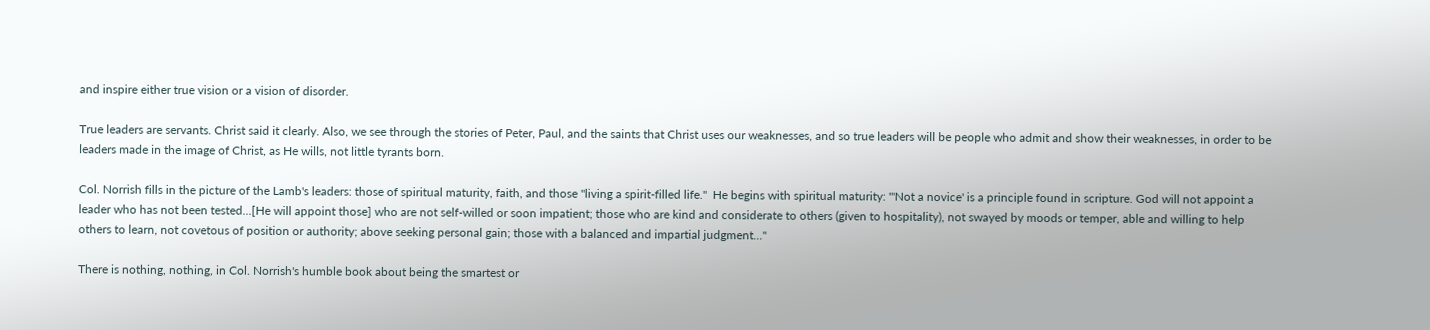and inspire either true vision or a vision of disorder.

True leaders are servants. Christ said it clearly. Also, we see through the stories of Peter, Paul, and the saints that Christ uses our weaknesses, and so true leaders will be people who admit and show their weaknesses, in order to be leaders made in the image of Christ, as He wills, not little tyrants born.

Col. Norrish fills in the picture of the Lamb's leaders: those of spiritual maturity, faith, and those "living a spirit-filled life."  He begins with spiritual maturity: "'Not a novice' is a principle found in scripture. God will not appoint a leader who has not been tested...[He will appoint those] who are not self-willed or soon impatient; those who are kind and considerate to others (given to hospitality), not swayed by moods or temper, able and willing to help others to learn, not covetous of position or authority; above seeking personal gain; those with a balanced and impartial judgment..."

There is nothing, nothing, in Col. Norrish's humble book about being the smartest or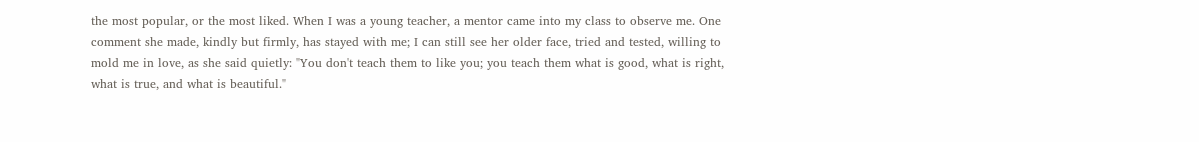the most popular, or the most liked. When I was a young teacher, a mentor came into my class to observe me. One comment she made, kindly but firmly, has stayed with me; I can still see her older face, tried and tested, willing to mold me in love, as she said quietly: "You don't teach them to like you; you teach them what is good, what is right, what is true, and what is beautiful."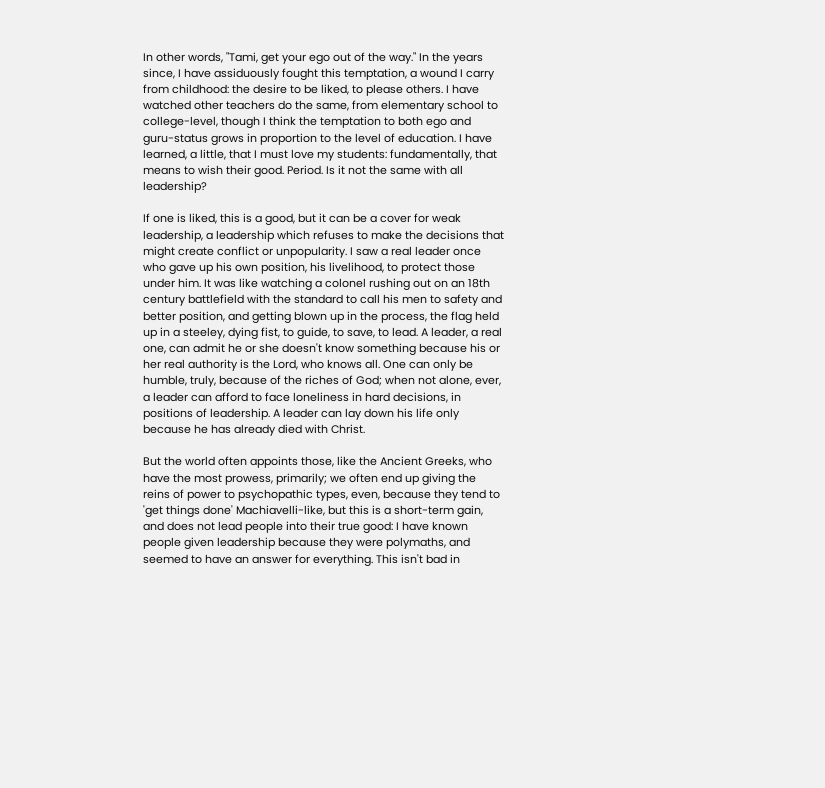In other words, "Tami, get your ego out of the way." In the years since, I have assiduously fought this temptation, a wound I carry from childhood: the desire to be liked, to please others. I have watched other teachers do the same, from elementary school to college-level, though I think the temptation to both ego and guru-status grows in proportion to the level of education. I have learned, a little, that I must love my students: fundamentally, that means to wish their good. Period. Is it not the same with all leadership?

If one is liked, this is a good, but it can be a cover for weak leadership, a leadership which refuses to make the decisions that might create conflict or unpopularity. I saw a real leader once who gave up his own position, his livelihood, to protect those under him. It was like watching a colonel rushing out on an 18th century battlefield with the standard to call his men to safety and better position, and getting blown up in the process, the flag held up in a steeley, dying fist, to guide, to save, to lead. A leader, a real one, can admit he or she doesn't know something because his or her real authority is the Lord, who knows all. One can only be humble, truly, because of the riches of God; when not alone, ever, a leader can afford to face loneliness in hard decisions, in positions of leadership. A leader can lay down his life only because he has already died with Christ.

But the world often appoints those, like the Ancient Greeks, who have the most prowess, primarily; we often end up giving the reins of power to psychopathic types, even, because they tend to 'get things done' Machiavelli-like, but this is a short-term gain, and does not lead people into their true good: I have known people given leadership because they were polymaths, and seemed to have an answer for everything. This isn't bad in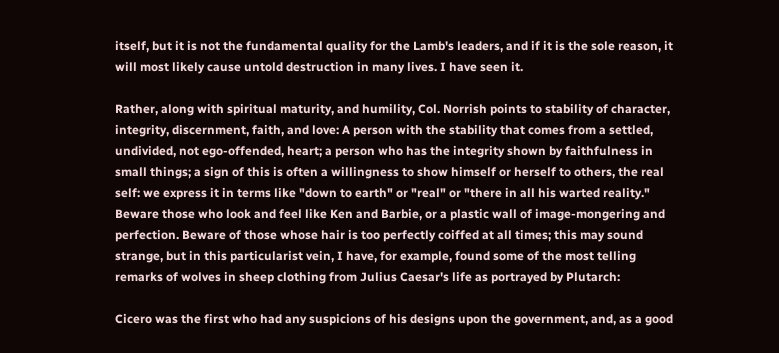itself, but it is not the fundamental quality for the Lamb's leaders, and if it is the sole reason, it will most likely cause untold destruction in many lives. I have seen it.

Rather, along with spiritual maturity, and humility, Col. Norrish points to stability of character, integrity, discernment, faith, and love: A person with the stability that comes from a settled, undivided, not ego-offended, heart; a person who has the integrity shown by faithfulness in small things; a sign of this is often a willingness to show himself or herself to others, the real self: we express it in terms like "down to earth" or "real" or "there in all his warted reality." Beware those who look and feel like Ken and Barbie, or a plastic wall of image-mongering and perfection. Beware of those whose hair is too perfectly coiffed at all times; this may sound strange, but in this particularist vein, I have, for example, found some of the most telling remarks of wolves in sheep clothing from Julius Caesar's life as portrayed by Plutarch:

Cicero was the first who had any suspicions of his designs upon the government, and, as a good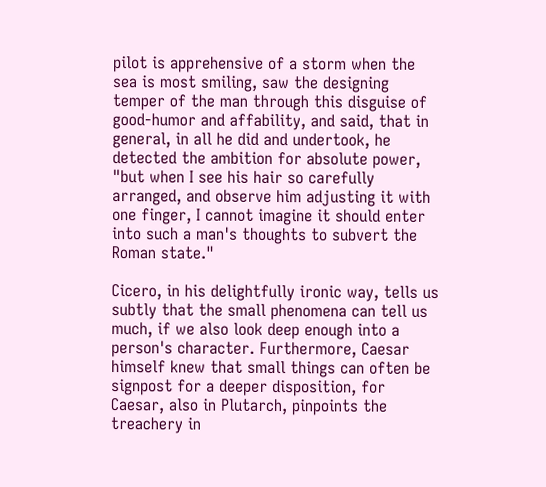pilot is apprehensive of a storm when the sea is most smiling, saw the designing temper of the man through this disguise of good-humor and affability, and said, that in general, in all he did and undertook, he detected the ambition for absolute power, "but when I see his hair so carefully arranged, and observe him adjusting it with one finger, I cannot imagine it should enter into such a man's thoughts to subvert the Roman state."

Cicero, in his delightfully ironic way, tells us subtly that the small phenomena can tell us much, if we also look deep enough into a person's character. Furthermore, Caesar himself knew that small things can often be signpost for a deeper disposition, for Caesar, also in Plutarch, pinpoints the treachery in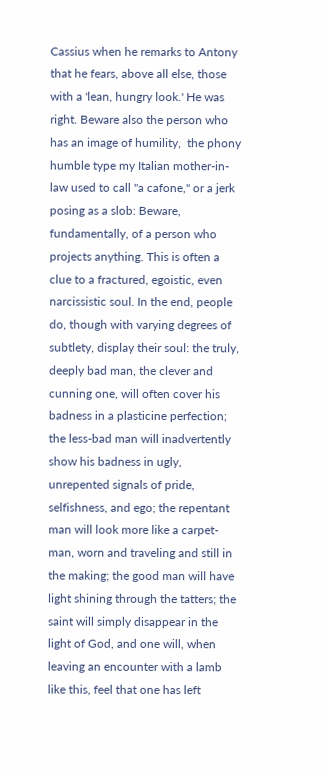Cassius when he remarks to Antony that he fears, above all else, those with a 'lean, hungry look.' He was right. Beware also the person who has an image of humility,  the phony humble type my Italian mother-in-law used to call "a cafone," or a jerk posing as a slob: Beware, fundamentally, of a person who projects anything. This is often a clue to a fractured, egoistic, even narcissistic soul. In the end, people do, though with varying degrees of subtlety, display their soul: the truly, deeply bad man, the clever and cunning one, will often cover his badness in a plasticine perfection; the less-bad man will inadvertently show his badness in ugly, unrepented signals of pride, selfishness, and ego; the repentant man will look more like a carpet-man, worn and traveling and still in the making; the good man will have light shining through the tatters; the saint will simply disappear in the light of God, and one will, when leaving an encounter with a lamb like this, feel that one has left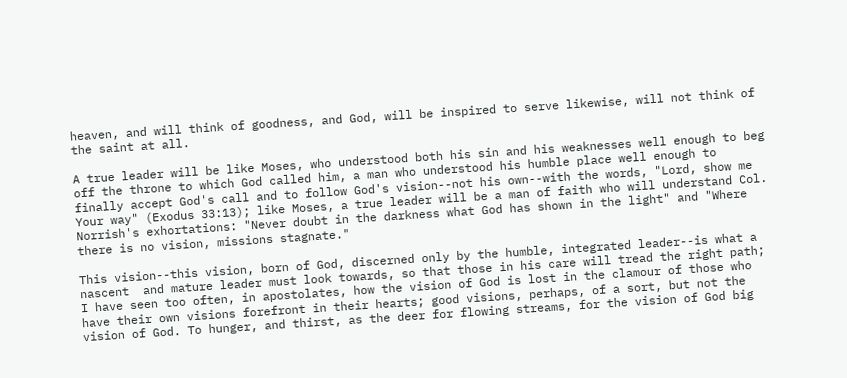heaven, and will think of goodness, and God, will be inspired to serve likewise, will not think of the saint at all.

A true leader will be like Moses, who understood both his sin and his weaknesses well enough to beg off the throne to which God called him, a man who understood his humble place well enough to finally accept God's call and to follow God's vision--not his own--with the words, "Lord, show me Your way" (Exodus 33:13); like Moses, a true leader will be a man of faith who will understand Col. Norrish's exhortations: "Never doubt in the darkness what God has shown in the light" and "Where there is no vision, missions stagnate."

This vision--this vision, born of God, discerned only by the humble, integrated leader--is what a nascent  and mature leader must look towards, so that those in his care will tread the right path; I have seen too often, in apostolates, how the vision of God is lost in the clamour of those who have their own visions forefront in their hearts; good visions, perhaps, of a sort, but not the vision of God. To hunger, and thirst, as the deer for flowing streams, for the vision of God big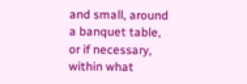and small, around a banquet table, or if necessary, within what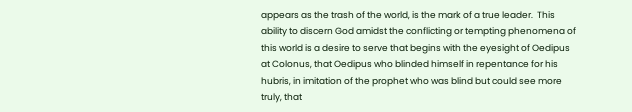appears as the trash of the world, is the mark of a true leader.  This ability to discern God amidst the conflicting or tempting phenomena of this world is a desire to serve that begins with the eyesight of Oedipus at Colonus, that Oedipus who blinded himself in repentance for his hubris, in imitation of the prophet who was blind but could see more truly, that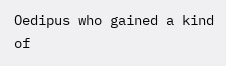Oedipus who gained a kind of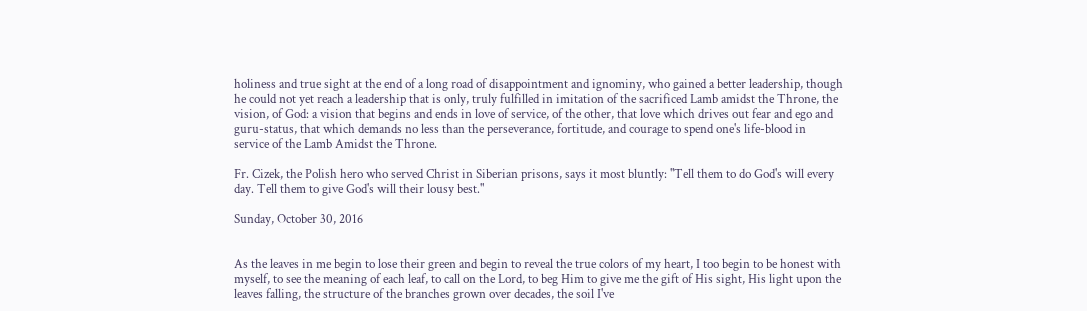holiness and true sight at the end of a long road of disappointment and ignominy, who gained a better leadership, though he could not yet reach a leadership that is only, truly fulfilled in imitation of the sacrificed Lamb amidst the Throne, the vision, of God: a vision that begins and ends in love of service, of the other, that love which drives out fear and ego and guru-status, that which demands no less than the perseverance, fortitude, and courage to spend one's life-blood in service of the Lamb Amidst the Throne.

Fr. Cizek, the Polish hero who served Christ in Siberian prisons, says it most bluntly: "Tell them to do God's will every day. Tell them to give God's will their lousy best."

Sunday, October 30, 2016


As the leaves in me begin to lose their green and begin to reveal the true colors of my heart, I too begin to be honest with myself, to see the meaning of each leaf, to call on the Lord, to beg Him to give me the gift of His sight, His light upon the leaves falling, the structure of the branches grown over decades, the soil I've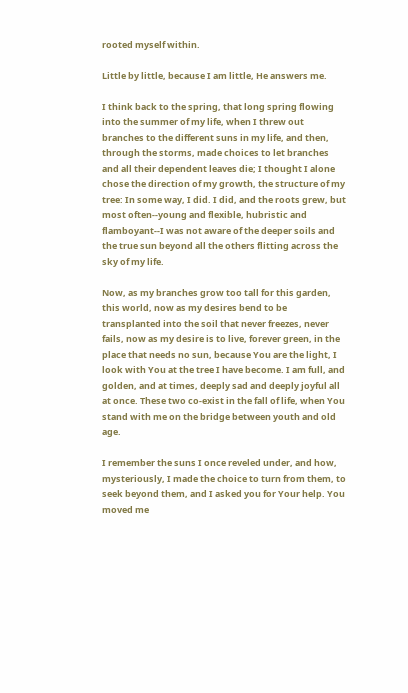rooted myself within.

Little by little, because I am little, He answers me.

I think back to the spring, that long spring flowing into the summer of my life, when I threw out branches to the different suns in my life, and then, through the storms, made choices to let branches and all their dependent leaves die; I thought I alone chose the direction of my growth, the structure of my tree: In some way, I did. I did, and the roots grew, but most often--young and flexible, hubristic and flamboyant--I was not aware of the deeper soils and the true sun beyond all the others flitting across the sky of my life.

Now, as my branches grow too tall for this garden, this world, now as my desires bend to be transplanted into the soil that never freezes, never fails, now as my desire is to live, forever green, in the place that needs no sun, because You are the light, I look with You at the tree I have become. I am full, and golden, and at times, deeply sad and deeply joyful all at once. These two co-exist in the fall of life, when You stand with me on the bridge between youth and old age.

I remember the suns I once reveled under, and how, mysteriously, I made the choice to turn from them, to seek beyond them, and I asked you for Your help. You moved me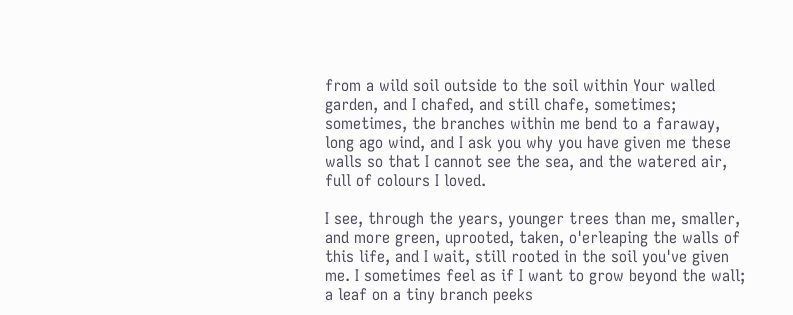from a wild soil outside to the soil within Your walled garden, and I chafed, and still chafe, sometimes; sometimes, the branches within me bend to a faraway, long ago wind, and I ask you why you have given me these walls so that I cannot see the sea, and the watered air, full of colours I loved.

I see, through the years, younger trees than me, smaller, and more green, uprooted, taken, o'erleaping the walls of this life, and I wait, still rooted in the soil you've given me. I sometimes feel as if I want to grow beyond the wall; a leaf on a tiny branch peeks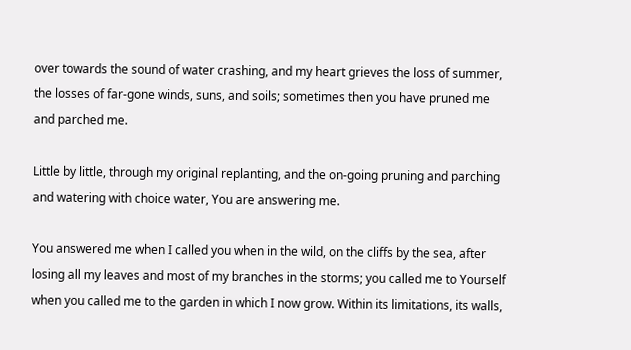over towards the sound of water crashing, and my heart grieves the loss of summer, the losses of far-gone winds, suns, and soils; sometimes then you have pruned me and parched me.

Little by little, through my original replanting, and the on-going pruning and parching and watering with choice water, You are answering me.

You answered me when I called you when in the wild, on the cliffs by the sea, after losing all my leaves and most of my branches in the storms; you called me to Yourself when you called me to the garden in which I now grow. Within its limitations, its walls,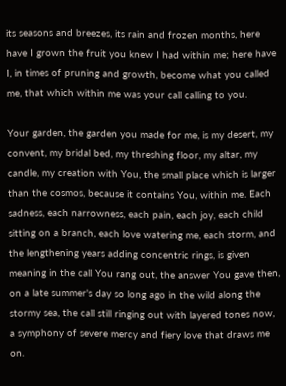its seasons and breezes, its rain and frozen months, here have I grown the fruit you knew I had within me; here have I, in times of pruning and growth, become what you called me, that which within me was your call calling to you.

Your garden, the garden you made for me, is my desert, my convent, my bridal bed, my threshing floor, my altar, my candle, my creation with You, the small place which is larger than the cosmos, because it contains You, within me. Each sadness, each narrowness, each pain, each joy, each child sitting on a branch, each love watering me, each storm, and the lengthening years adding concentric rings, is given meaning in the call You rang out, the answer You gave then, on a late summer's day so long ago in the wild along the stormy sea, the call still ringing out with layered tones now, a symphony of severe mercy and fiery love that draws me on.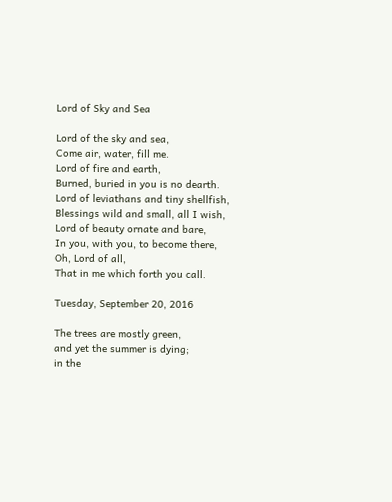Lord of Sky and Sea

Lord of the sky and sea,
Come air, water, fill me.
Lord of fire and earth,
Burned, buried in you is no dearth.
Lord of leviathans and tiny shellfish,
Blessings wild and small, all I wish,
Lord of beauty ornate and bare,
In you, with you, to become there,
Oh, Lord of all,
That in me which forth you call.

Tuesday, September 20, 2016

The trees are mostly green,
and yet the summer is dying;
in the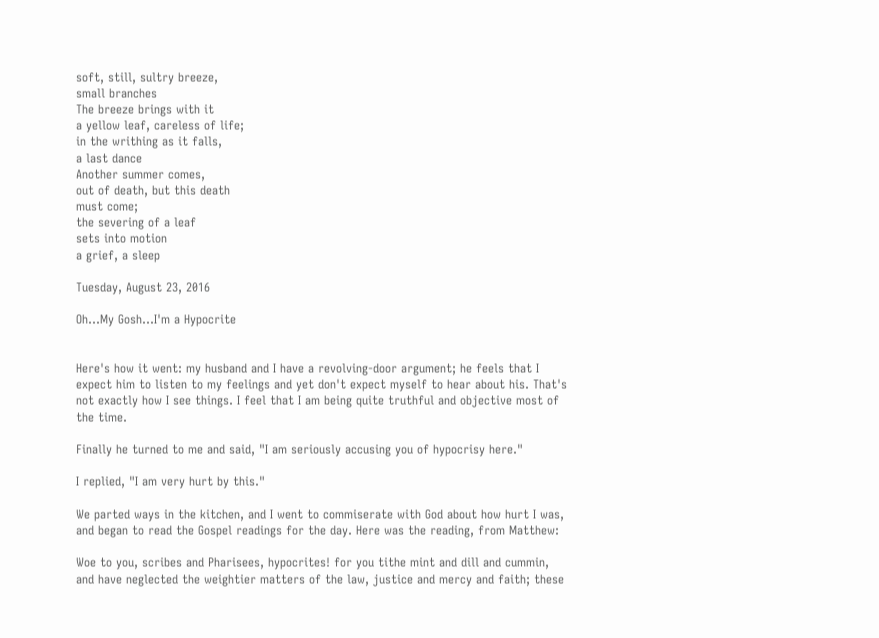soft, still, sultry breeze,
small branches
The breeze brings with it
a yellow leaf, careless of life;
in the writhing as it falls,
a last dance
Another summer comes,
out of death, but this death
must come;
the severing of a leaf
sets into motion
a grief, a sleep

Tuesday, August 23, 2016

Oh...My Gosh...I'm a Hypocrite


Here's how it went: my husband and I have a revolving-door argument; he feels that I expect him to listen to my feelings and yet don't expect myself to hear about his. That's not exactly how I see things. I feel that I am being quite truthful and objective most of the time.

Finally he turned to me and said, "I am seriously accusing you of hypocrisy here."

I replied, "I am very hurt by this."

We parted ways in the kitchen, and I went to commiserate with God about how hurt I was, and began to read the Gospel readings for the day. Here was the reading, from Matthew:

Woe to you, scribes and Pharisees, hypocrites! for you tithe mint and dill and cummin, and have neglected the weightier matters of the law, justice and mercy and faith; these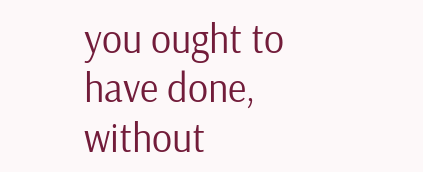you ought to have done, without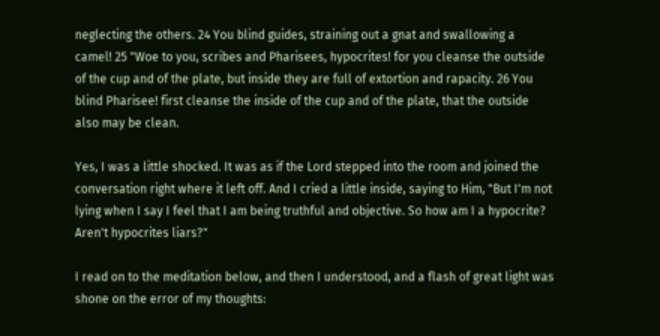neglecting the others. 24 You blind guides, straining out a gnat and swallowing a camel! 25 "Woe to you, scribes and Pharisees, hypocrites! for you cleanse the outside of the cup and of the plate, but inside they are full of extortion and rapacity. 26 You blind Pharisee! first cleanse the inside of the cup and of the plate, that the outside also may be clean.

Yes, I was a little shocked. It was as if the Lord stepped into the room and joined the conversation right where it left off. And I cried a little inside, saying to Him, "But I'm not lying when I say I feel that I am being truthful and objective. So how am I a hypocrite? Aren't hypocrites liars?"

I read on to the meditation below, and then I understood, and a flash of great light was shone on the error of my thoughts: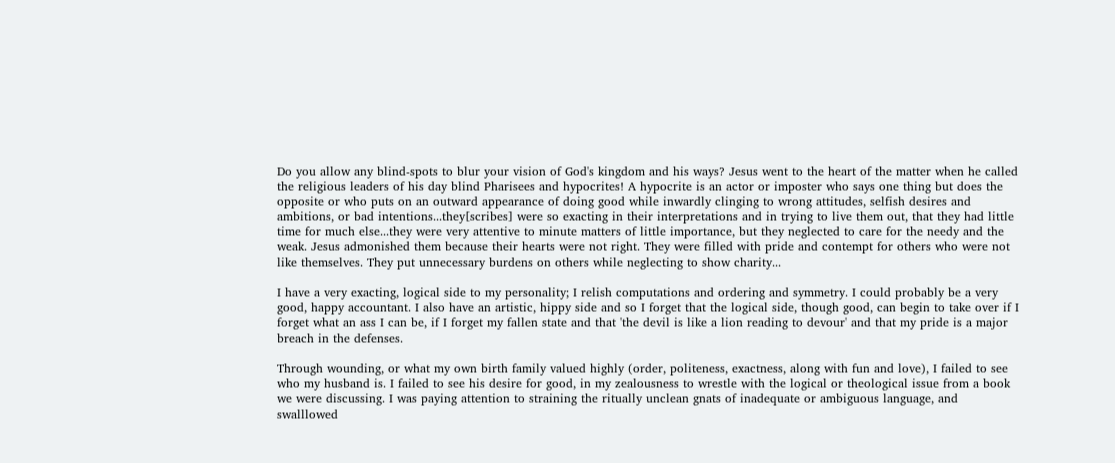Do you allow any blind-spots to blur your vision of God's kingdom and his ways? Jesus went to the heart of the matter when he called the religious leaders of his day blind Pharisees and hypocrites! A hypocrite is an actor or imposter who says one thing but does the opposite or who puts on an outward appearance of doing good while inwardly clinging to wrong attitudes, selfish desires and ambitions, or bad intentions...they[scribes] were so exacting in their interpretations and in trying to live them out, that they had little time for much else...they were very attentive to minute matters of little importance, but they neglected to care for the needy and the weak. Jesus admonished them because their hearts were not right. They were filled with pride and contempt for others who were not like themselves. They put unnecessary burdens on others while neglecting to show charity...

I have a very exacting, logical side to my personality; I relish computations and ordering and symmetry. I could probably be a very good, happy accountant. I also have an artistic, hippy side and so I forget that the logical side, though good, can begin to take over if I forget what an ass I can be, if I forget my fallen state and that 'the devil is like a lion reading to devour' and that my pride is a major breach in the defenses.

Through wounding, or what my own birth family valued highly (order, politeness, exactness, along with fun and love), I failed to see who my husband is. I failed to see his desire for good, in my zealousness to wrestle with the logical or theological issue from a book we were discussing. I was paying attention to straining the ritually unclean gnats of inadequate or ambiguous language, and swalllowed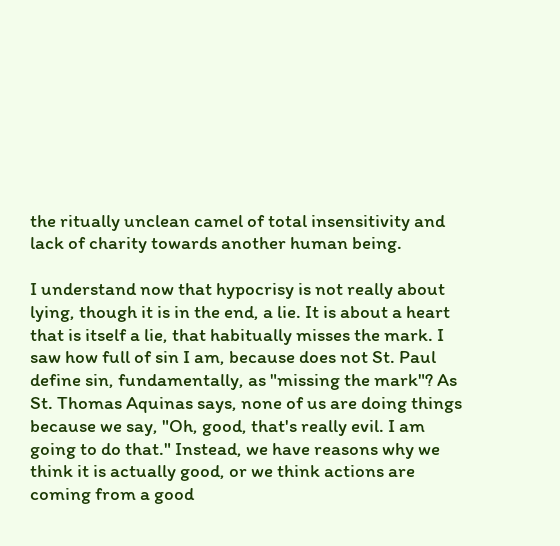the ritually unclean camel of total insensitivity and lack of charity towards another human being.

I understand now that hypocrisy is not really about lying, though it is in the end, a lie. It is about a heart that is itself a lie, that habitually misses the mark. I saw how full of sin I am, because does not St. Paul define sin, fundamentally, as "missing the mark"? As St. Thomas Aquinas says, none of us are doing things because we say, "Oh, good, that's really evil. I am going to do that." Instead, we have reasons why we think it is actually good, or we think actions are coming from a good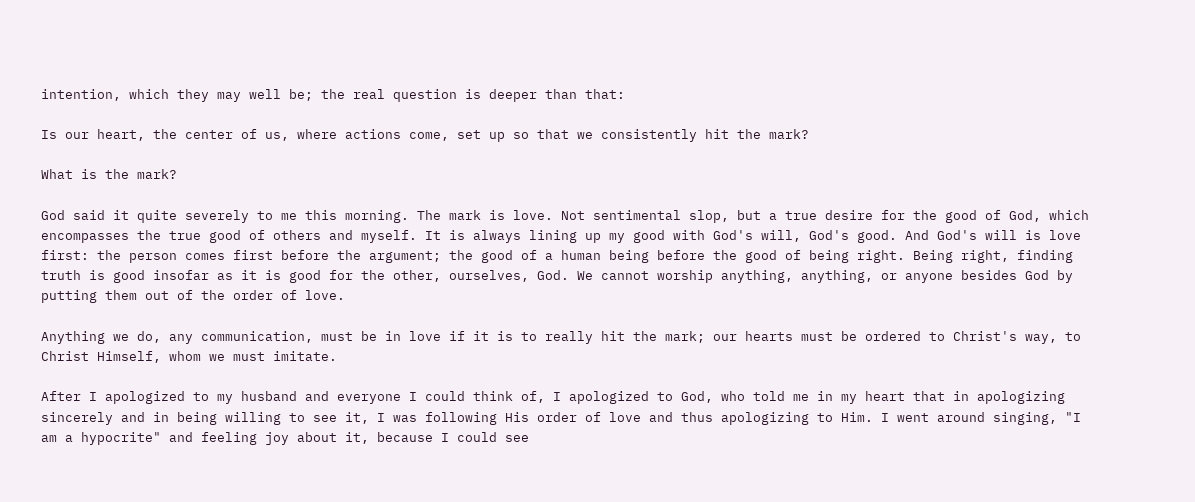intention, which they may well be; the real question is deeper than that:

Is our heart, the center of us, where actions come, set up so that we consistently hit the mark?

What is the mark?

God said it quite severely to me this morning. The mark is love. Not sentimental slop, but a true desire for the good of God, which encompasses the true good of others and myself. It is always lining up my good with God's will, God's good. And God's will is love first: the person comes first before the argument; the good of a human being before the good of being right. Being right, finding truth is good insofar as it is good for the other, ourselves, God. We cannot worship anything, anything, or anyone besides God by putting them out of the order of love.

Anything we do, any communication, must be in love if it is to really hit the mark; our hearts must be ordered to Christ's way, to Christ Himself, whom we must imitate.

After I apologized to my husband and everyone I could think of, I apologized to God, who told me in my heart that in apologizing sincerely and in being willing to see it, I was following His order of love and thus apologizing to Him. I went around singing, "I am a hypocrite" and feeling joy about it, because I could see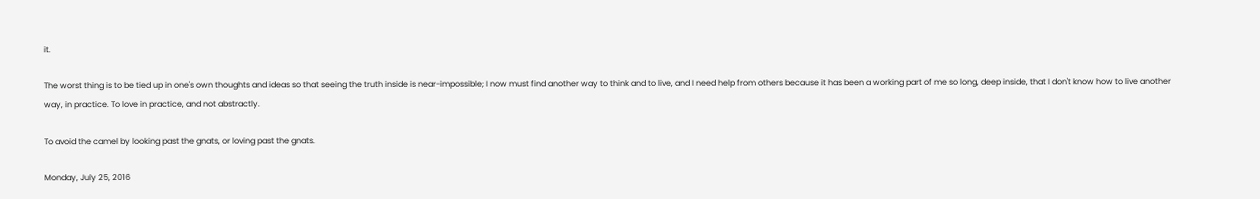it.

The worst thing is to be tied up in one's own thoughts and ideas so that seeing the truth inside is near-impossible; I now must find another way to think and to live, and I need help from others because it has been a working part of me so long, deep inside, that I don't know how to live another way, in practice. To love in practice, and not abstractly.

To avoid the camel by looking past the gnats, or loving past the gnats.

Monday, July 25, 2016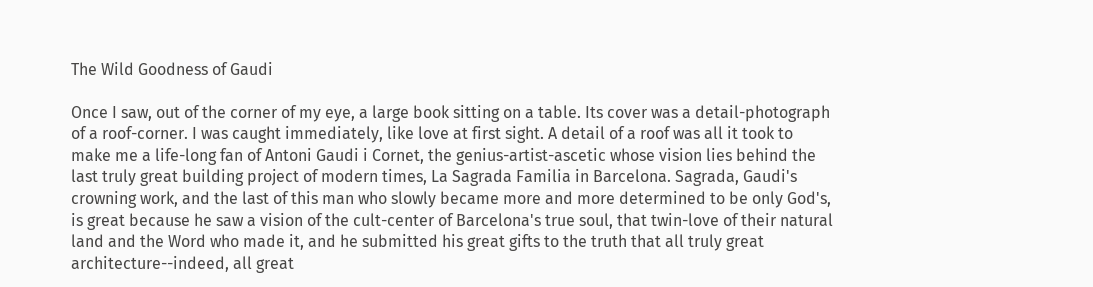The Wild Goodness of Gaudi

Once I saw, out of the corner of my eye, a large book sitting on a table. Its cover was a detail-photograph of a roof-corner. I was caught immediately, like love at first sight. A detail of a roof was all it took to make me a life-long fan of Antoni Gaudi i Cornet, the genius-artist-ascetic whose vision lies behind the last truly great building project of modern times, La Sagrada Familia in Barcelona. Sagrada, Gaudi's crowning work, and the last of this man who slowly became more and more determined to be only God's, is great because he saw a vision of the cult-center of Barcelona's true soul, that twin-love of their natural land and the Word who made it, and he submitted his great gifts to the truth that all truly great architecture--indeed, all great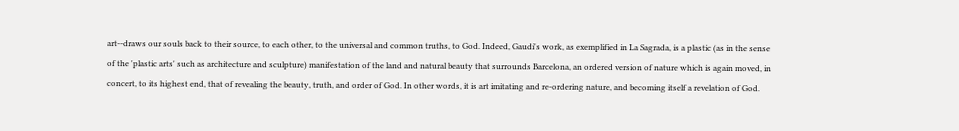art--draws our souls back to their source, to each other, to the universal and common truths, to God. Indeed, Gaudi's work, as exemplified in La Sagrada, is a plastic (as in the sense of the 'plastic arts' such as architecture and sculpture) manifestation of the land and natural beauty that surrounds Barcelona, an ordered version of nature which is again moved, in concert, to its highest end, that of revealing the beauty, truth, and order of God. In other words, it is art imitating and re-ordering nature, and becoming itself a revelation of God.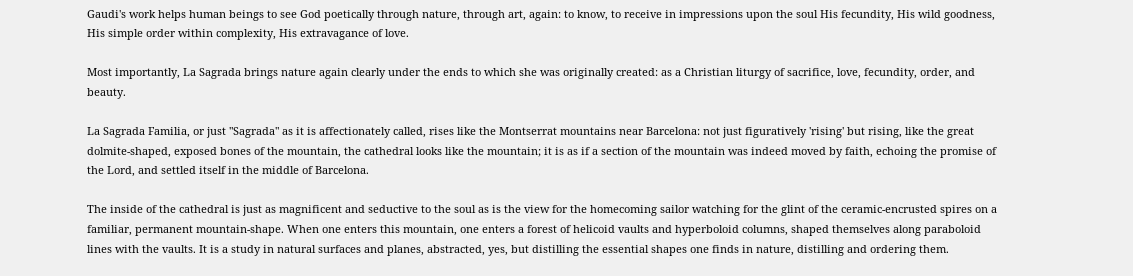Gaudi's work helps human beings to see God poetically through nature, through art, again: to know, to receive in impressions upon the soul His fecundity, His wild goodness, His simple order within complexity, His extravagance of love.

Most importantly, La Sagrada brings nature again clearly under the ends to which she was originally created: as a Christian liturgy of sacrifice, love, fecundity, order, and beauty.

La Sagrada Familia, or just "Sagrada" as it is affectionately called, rises like the Montserrat mountains near Barcelona: not just figuratively 'rising' but rising, like the great dolmite-shaped, exposed bones of the mountain, the cathedral looks like the mountain; it is as if a section of the mountain was indeed moved by faith, echoing the promise of the Lord, and settled itself in the middle of Barcelona.

The inside of the cathedral is just as magnificent and seductive to the soul as is the view for the homecoming sailor watching for the glint of the ceramic-encrusted spires on a familiar, permanent mountain-shape. When one enters this mountain, one enters a forest of helicoid vaults and hyperboloid columns, shaped themselves along paraboloid lines with the vaults. It is a study in natural surfaces and planes, abstracted, yes, but distilling the essential shapes one finds in nature, distilling and ordering them.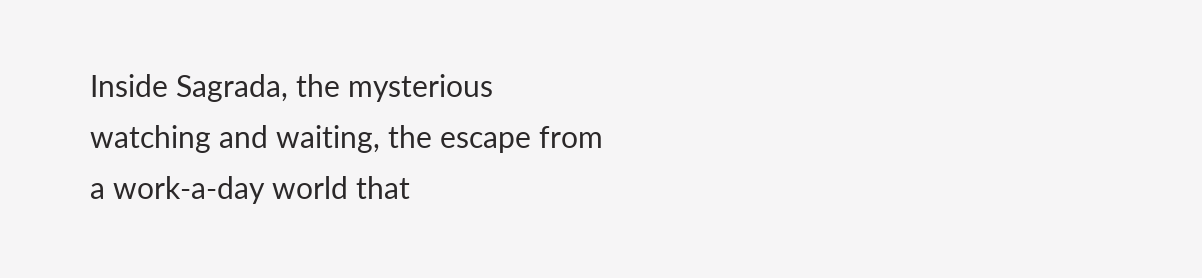Inside Sagrada, the mysterious watching and waiting, the escape from a work-a-day world that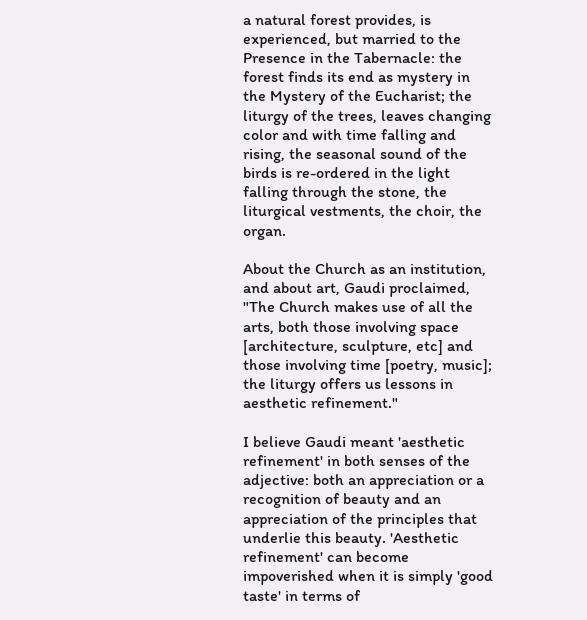a natural forest provides, is experienced, but married to the Presence in the Tabernacle: the forest finds its end as mystery in the Mystery of the Eucharist; the liturgy of the trees, leaves changing color and with time falling and rising, the seasonal sound of the birds is re-ordered in the light falling through the stone, the liturgical vestments, the choir, the organ.

About the Church as an institution, and about art, Gaudi proclaimed, "The Church makes use of all the arts, both those involving space [architecture, sculpture, etc] and those involving time [poetry, music]; the liturgy offers us lessons in aesthetic refinement."

I believe Gaudi meant 'aesthetic refinement' in both senses of the adjective: both an appreciation or a recognition of beauty and an appreciation of the principles that underlie this beauty. 'Aesthetic refinement' can become impoverished when it is simply 'good taste' in terms of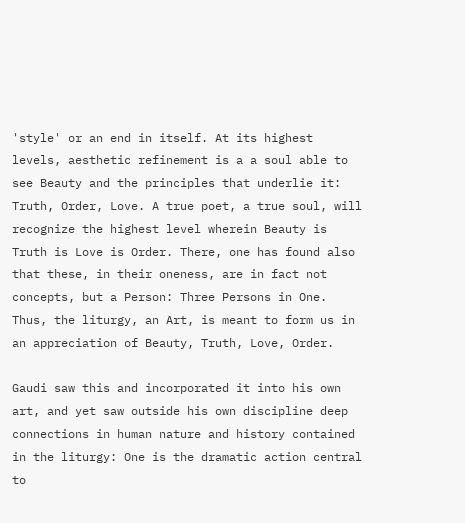'style' or an end in itself. At its highest levels, aesthetic refinement is a a soul able to see Beauty and the principles that underlie it: Truth, Order, Love. A true poet, a true soul, will recognize the highest level wherein Beauty is Truth is Love is Order. There, one has found also that these, in their oneness, are in fact not concepts, but a Person: Three Persons in One. Thus, the liturgy, an Art, is meant to form us in an appreciation of Beauty, Truth, Love, Order.

Gaudi saw this and incorporated it into his own art, and yet saw outside his own discipline deep connections in human nature and history contained in the liturgy: One is the dramatic action central to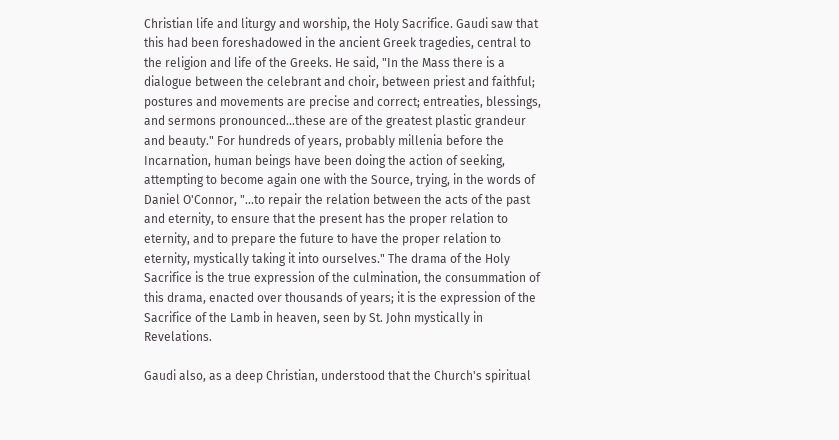Christian life and liturgy and worship, the Holy Sacrifice. Gaudi saw that this had been foreshadowed in the ancient Greek tragedies, central to the religion and life of the Greeks. He said, "In the Mass there is a dialogue between the celebrant and choir, between priest and faithful; postures and movements are precise and correct; entreaties, blessings, and sermons pronounced...these are of the greatest plastic grandeur and beauty." For hundreds of years, probably millenia before the Incarnation, human beings have been doing the action of seeking, attempting to become again one with the Source, trying, in the words of Daniel O'Connor, "...to repair the relation between the acts of the past and eternity, to ensure that the present has the proper relation to eternity, and to prepare the future to have the proper relation to eternity, mystically taking it into ourselves." The drama of the Holy Sacrifice is the true expression of the culmination, the consummation of this drama, enacted over thousands of years; it is the expression of the Sacrifice of the Lamb in heaven, seen by St. John mystically in Revelations.

Gaudi also, as a deep Christian, understood that the Church's spiritual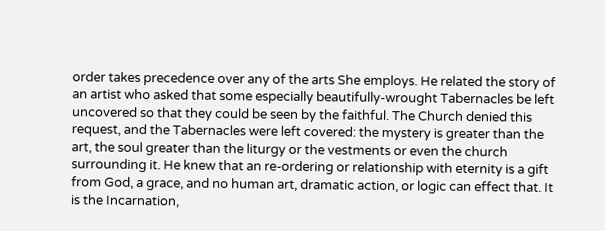order takes precedence over any of the arts She employs. He related the story of an artist who asked that some especially beautifully-wrought Tabernacles be left uncovered so that they could be seen by the faithful. The Church denied this request, and the Tabernacles were left covered: the mystery is greater than the art, the soul greater than the liturgy or the vestments or even the church surrounding it. He knew that an re-ordering or relationship with eternity is a gift from God, a grace, and no human art, dramatic action, or logic can effect that. It is the Incarnation,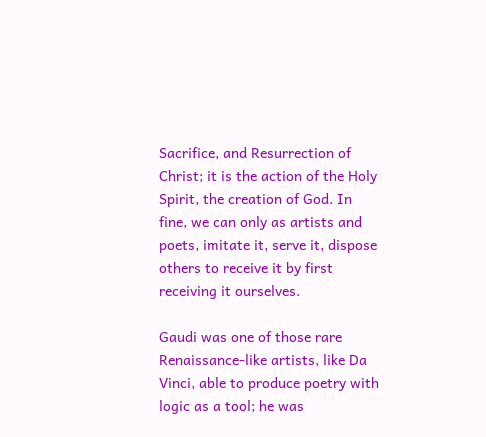Sacrifice, and Resurrection of Christ; it is the action of the Holy Spirit, the creation of God. In fine, we can only as artists and poets, imitate it, serve it, dispose others to receive it by first receiving it ourselves.

Gaudi was one of those rare Renaissance-like artists, like Da Vinci, able to produce poetry with logic as a tool; he was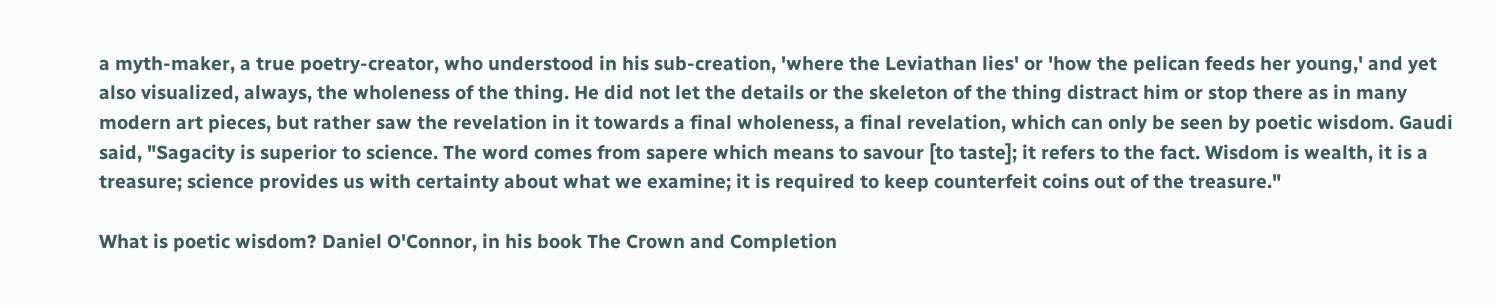a myth-maker, a true poetry-creator, who understood in his sub-creation, 'where the Leviathan lies' or 'how the pelican feeds her young,' and yet also visualized, always, the wholeness of the thing. He did not let the details or the skeleton of the thing distract him or stop there as in many modern art pieces, but rather saw the revelation in it towards a final wholeness, a final revelation, which can only be seen by poetic wisdom. Gaudi said, "Sagacity is superior to science. The word comes from sapere which means to savour [to taste]; it refers to the fact. Wisdom is wealth, it is a treasure; science provides us with certainty about what we examine; it is required to keep counterfeit coins out of the treasure."

What is poetic wisdom? Daniel O'Connor, in his book The Crown and Completion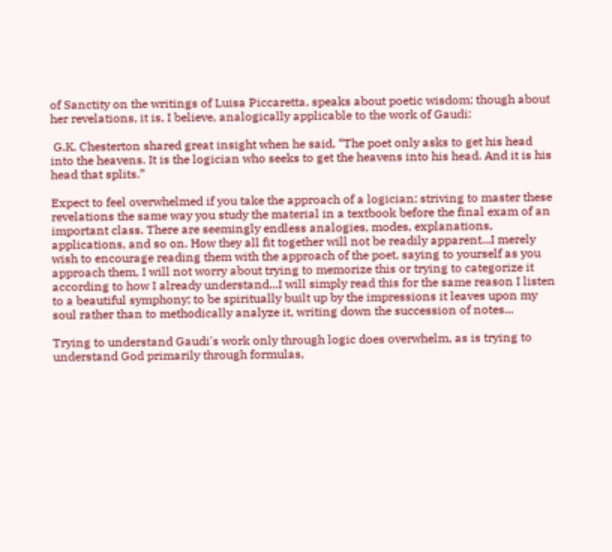of Sanctity on the writings of Luisa Piccaretta, speaks about poetic wisdom; though about her revelations, it is, I believe, analogically applicable to the work of Gaudi:

 G.K. Chesterton shared great insight when he said, “The poet only asks to get his head into the heavens. It is the logician who seeks to get the heavens into his head. And it is his head that splits.”

Expect to feel overwhelmed if you take the approach of a logician; striving to master these revelations the same way you study the material in a textbook before the final exam of an important class. There are seemingly endless analogies, modes, explanations, applications, and so on. How they all fit together will not be readily apparent...I merely wish to encourage reading them with the approach of the poet, saying to yourself as you approach them, I will not worry about trying to memorize this or trying to categorize it according to how I already understand...I will simply read this for the same reason I listen to a beautiful symphony; to be spiritually built up by the impressions it leaves upon my soul rather than to methodically analyze it, writing down the succession of notes...

Trying to understand Gaudi's work only through logic does overwhelm, as is trying to understand God primarily through formulas,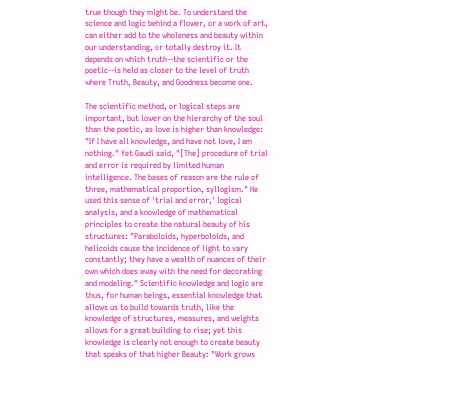true though they might be. To understand the science and logic behind a flower, or a work of art, can either add to the wholeness and beauty within our understanding, or totally destroy it. It depends on which truth--the scientific or the poetic--is held as closer to the level of truth where Truth, Beauty, and Goodness become one.

The scientific method, or logical steps are important, but lower on the hierarchy of the soul than the poetic, as love is higher than knowledge: "If I have all knowledge, and have not love, I am nothing." Yet Gaudi said, "[The] procedure of trial and error is required by limited human intelligence. The bases of reason are the rule of three, mathematical proportion, syllogism." He used this sense of 'trial and error,' logical analysis, and a knowledge of mathematical principles to create the natural beauty of his structures: "Paraboloids, hyperboloids, and helicoids cause the incidence of light to vary constantly; they have a wealth of nuances of their own which does away with the need for decorating and modeling." Scientific knowledge and logic are thus, for human beings, essential knowledge that allows us to build towards truth, like the knowledge of structures, measures, and weights allows for a great building to rise; yet this knowledge is clearly not enough to create beauty that speaks of that higher Beauty: "Work grows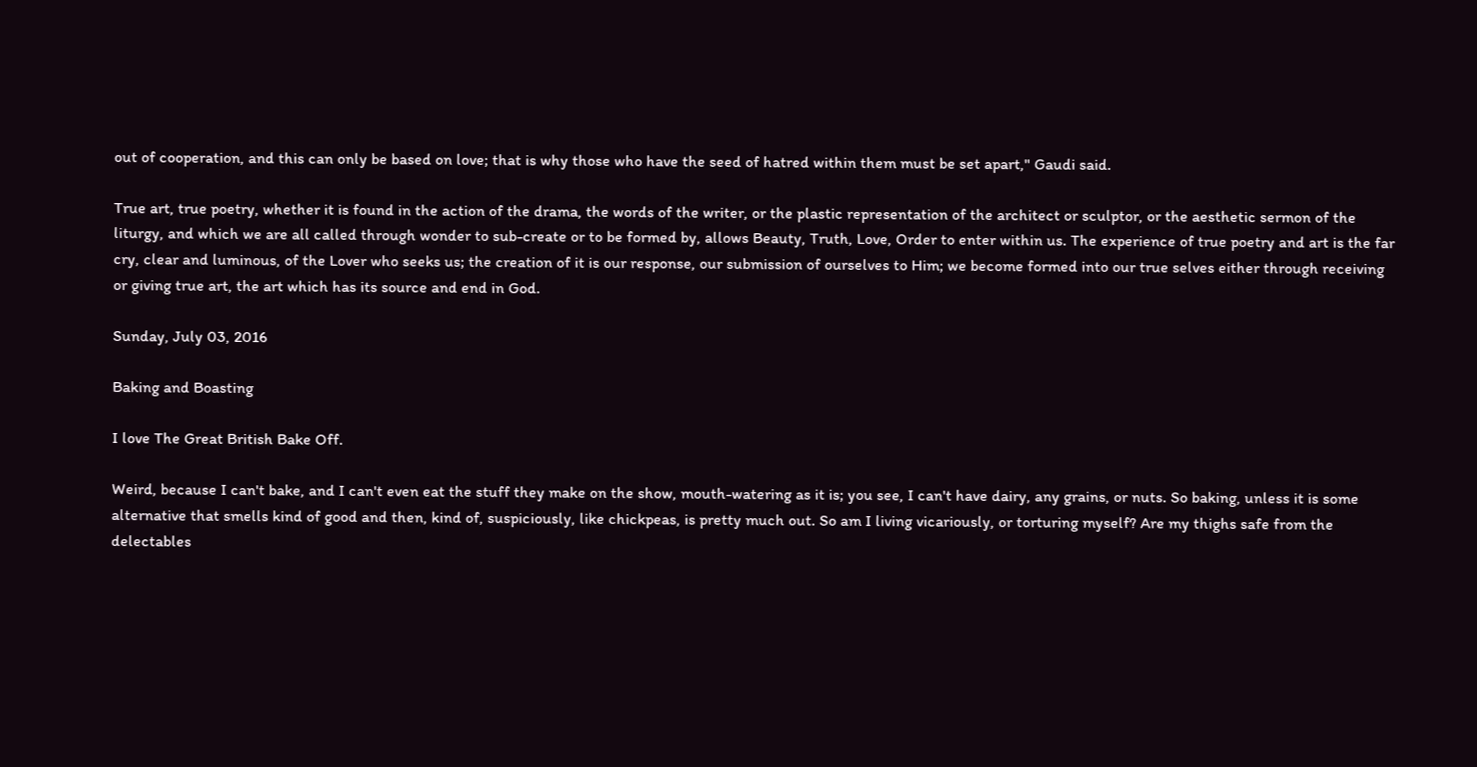out of cooperation, and this can only be based on love; that is why those who have the seed of hatred within them must be set apart," Gaudi said.

True art, true poetry, whether it is found in the action of the drama, the words of the writer, or the plastic representation of the architect or sculptor, or the aesthetic sermon of the liturgy, and which we are all called through wonder to sub-create or to be formed by, allows Beauty, Truth, Love, Order to enter within us. The experience of true poetry and art is the far cry, clear and luminous, of the Lover who seeks us; the creation of it is our response, our submission of ourselves to Him; we become formed into our true selves either through receiving or giving true art, the art which has its source and end in God.

Sunday, July 03, 2016

Baking and Boasting

I love The Great British Bake Off.

Weird, because I can't bake, and I can't even eat the stuff they make on the show, mouth-watering as it is; you see, I can't have dairy, any grains, or nuts. So baking, unless it is some alternative that smells kind of good and then, kind of, suspiciously, like chickpeas, is pretty much out. So am I living vicariously, or torturing myself? Are my thighs safe from the delectables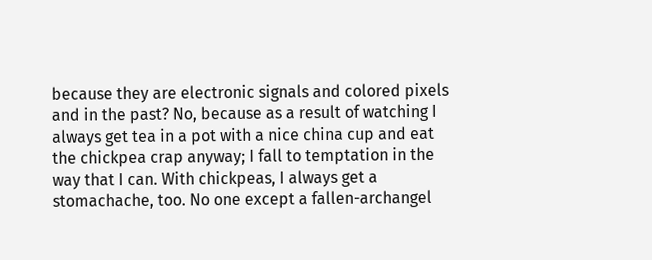because they are electronic signals and colored pixels and in the past? No, because as a result of watching I always get tea in a pot with a nice china cup and eat the chickpea crap anyway; I fall to temptation in the way that I can. With chickpeas, I always get a stomachache, too. No one except a fallen-archangel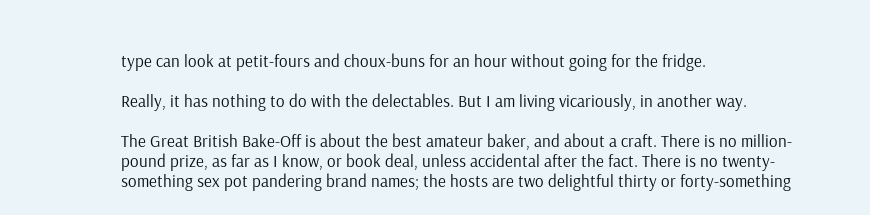type can look at petit-fours and choux-buns for an hour without going for the fridge.

Really, it has nothing to do with the delectables. But I am living vicariously, in another way.

The Great British Bake-Off is about the best amateur baker, and about a craft. There is no million-pound prize, as far as I know, or book deal, unless accidental after the fact. There is no twenty-something sex pot pandering brand names; the hosts are two delightful thirty or forty-something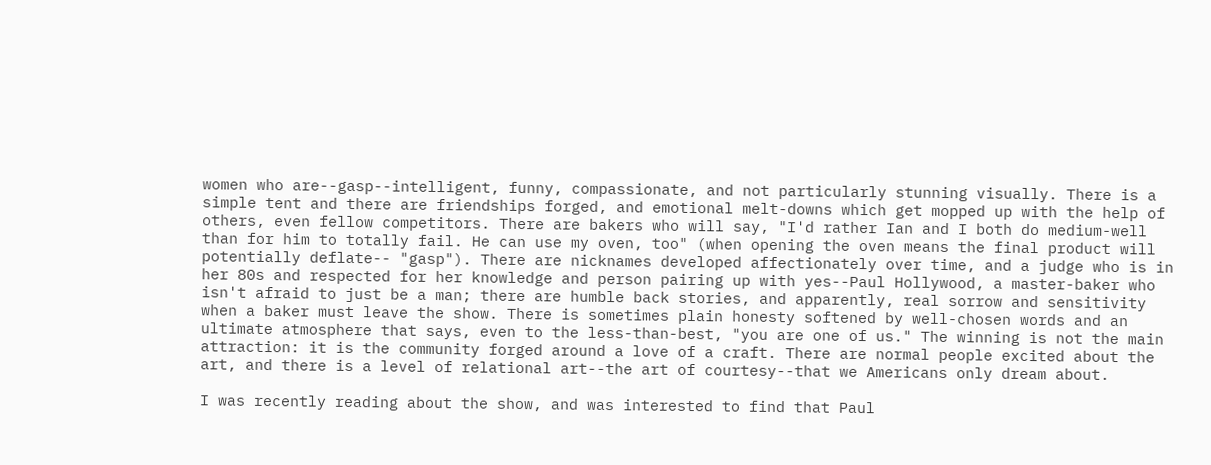women who are--gasp--intelligent, funny, compassionate, and not particularly stunning visually. There is a simple tent and there are friendships forged, and emotional melt-downs which get mopped up with the help of others, even fellow competitors. There are bakers who will say, "I'd rather Ian and I both do medium-well than for him to totally fail. He can use my oven, too" (when opening the oven means the final product will potentially deflate-- "gasp"). There are nicknames developed affectionately over time, and a judge who is in her 80s and respected for her knowledge and person pairing up with yes--Paul Hollywood, a master-baker who isn't afraid to just be a man; there are humble back stories, and apparently, real sorrow and sensitivity when a baker must leave the show. There is sometimes plain honesty softened by well-chosen words and an ultimate atmosphere that says, even to the less-than-best, "you are one of us." The winning is not the main attraction: it is the community forged around a love of a craft. There are normal people excited about the art, and there is a level of relational art--the art of courtesy--that we Americans only dream about.

I was recently reading about the show, and was interested to find that Paul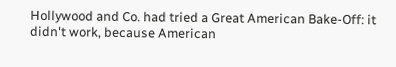Hollywood and Co. had tried a Great American Bake-Off: it didn't work, because American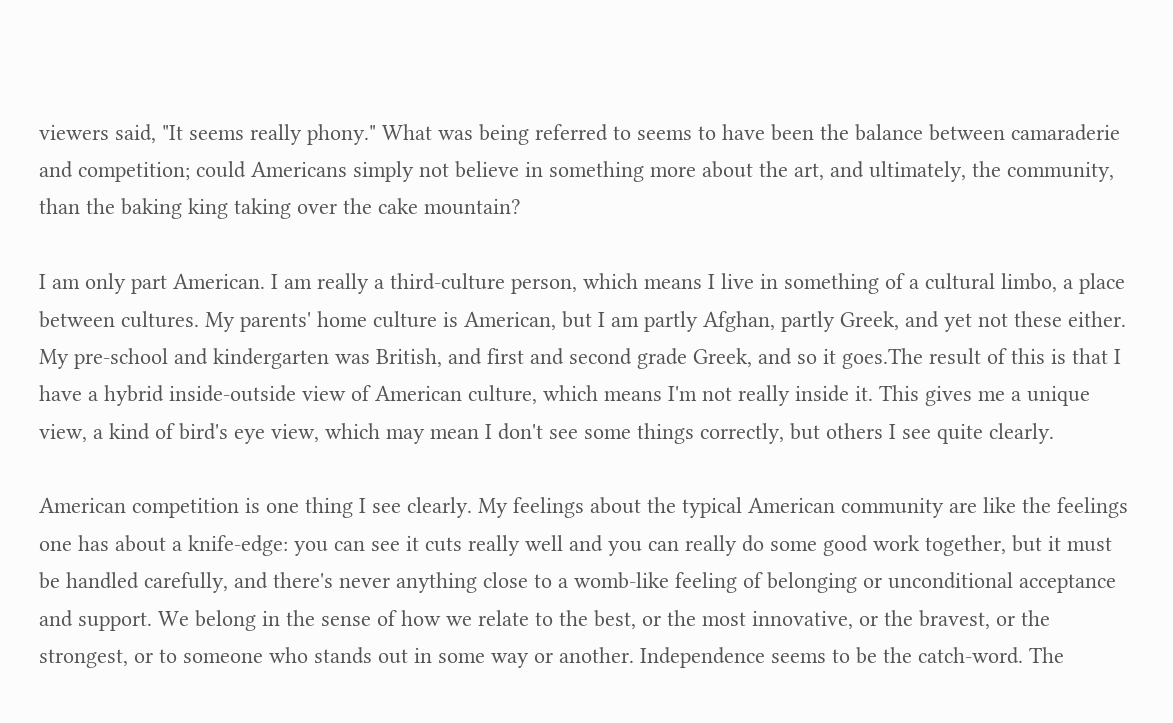viewers said, "It seems really phony." What was being referred to seems to have been the balance between camaraderie and competition; could Americans simply not believe in something more about the art, and ultimately, the community, than the baking king taking over the cake mountain?

I am only part American. I am really a third-culture person, which means I live in something of a cultural limbo, a place between cultures. My parents' home culture is American, but I am partly Afghan, partly Greek, and yet not these either. My pre-school and kindergarten was British, and first and second grade Greek, and so it goes.The result of this is that I have a hybrid inside-outside view of American culture, which means I'm not really inside it. This gives me a unique view, a kind of bird's eye view, which may mean I don't see some things correctly, but others I see quite clearly.

American competition is one thing I see clearly. My feelings about the typical American community are like the feelings one has about a knife-edge: you can see it cuts really well and you can really do some good work together, but it must be handled carefully, and there's never anything close to a womb-like feeling of belonging or unconditional acceptance and support. We belong in the sense of how we relate to the best, or the most innovative, or the bravest, or the strongest, or to someone who stands out in some way or another. Independence seems to be the catch-word. The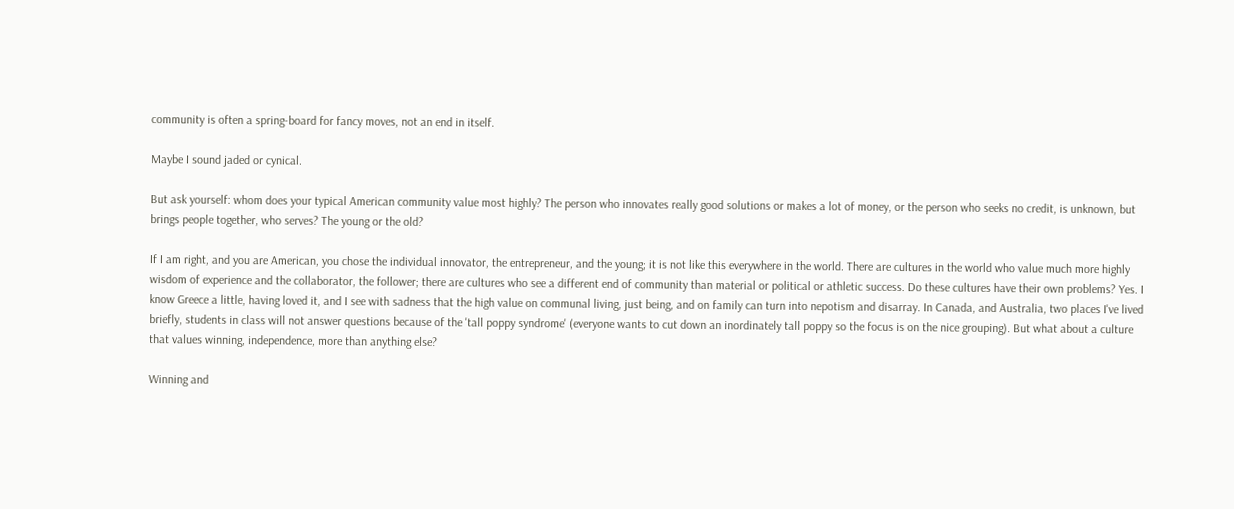community is often a spring-board for fancy moves, not an end in itself.

Maybe I sound jaded or cynical.

But ask yourself: whom does your typical American community value most highly? The person who innovates really good solutions or makes a lot of money, or the person who seeks no credit, is unknown, but brings people together, who serves? The young or the old?

If I am right, and you are American, you chose the individual innovator, the entrepreneur, and the young; it is not like this everywhere in the world. There are cultures in the world who value much more highly wisdom of experience and the collaborator, the follower; there are cultures who see a different end of community than material or political or athletic success. Do these cultures have their own problems? Yes. I know Greece a little, having loved it, and I see with sadness that the high value on communal living, just being, and on family can turn into nepotism and disarray. In Canada, and Australia, two places I've lived briefly, students in class will not answer questions because of the 'tall poppy syndrome' (everyone wants to cut down an inordinately tall poppy so the focus is on the nice grouping). But what about a culture that values winning, independence, more than anything else?

Winning and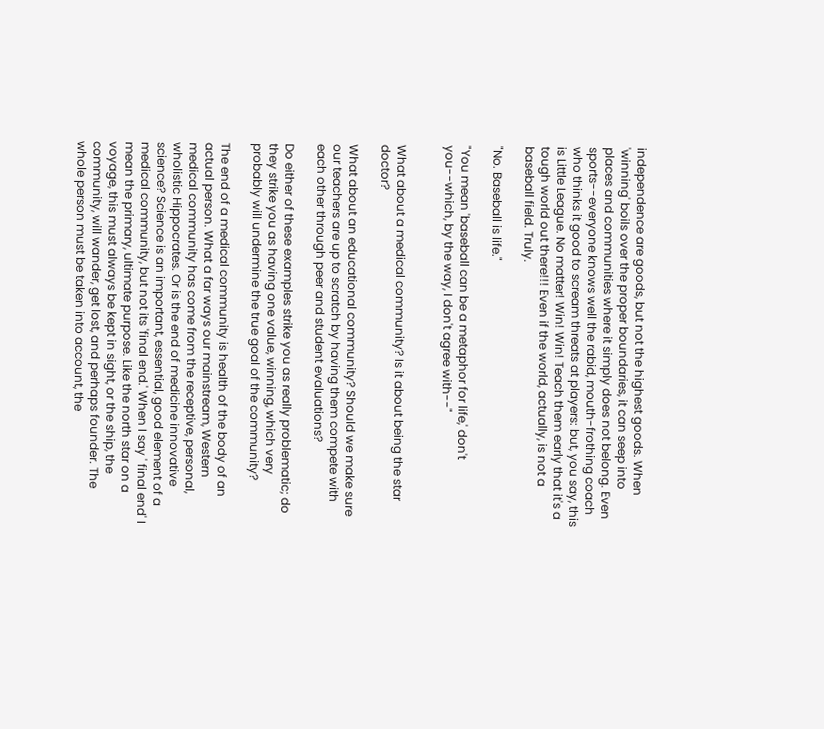independence are goods, but not the highest goods. When 'winning' boils over the proper boundaries, it can seep into places and communities where it simply does not belong. Even sports--everyone knows well the rabid, mouth-frothing coach who thinks it good to scream threats at players: but, you say, this is Little League. No matter! Win! Win! Teach them early that it's a tough world out there!!! Even if the world, actually, is not a baseball field. Truly.

"No. Baseball is life."

"You mean 'baseball can be a metaphor for life,' don't you--which, by the way, I don't agree with--"


What about a medical community? Is it about being the star doctor?

What about an educational community? Should we make sure our teachers are up to scratch by having them compete with each other through peer and student evaluations?

Do either of these examples strike you as really problematic; do they strike you as having one value, winning, which very probably will undermine the true goal of the community?

The end of a medical community is health of the body of an actual person. What a far ways our mainstream, Western medical community has come from the receptive, personal, wholistic Hippocrates. Or is the end of medicine innovative science? Science is an important, essential, good element of a medical community, but not its 'final end.' When I say ' final end' I mean the primary, ultimate purpose. Like the north star on a voyage, this must always be kept in sight, or the ship, the community, will wander, get lost, and perhaps founder. The whole person must be taken into account, the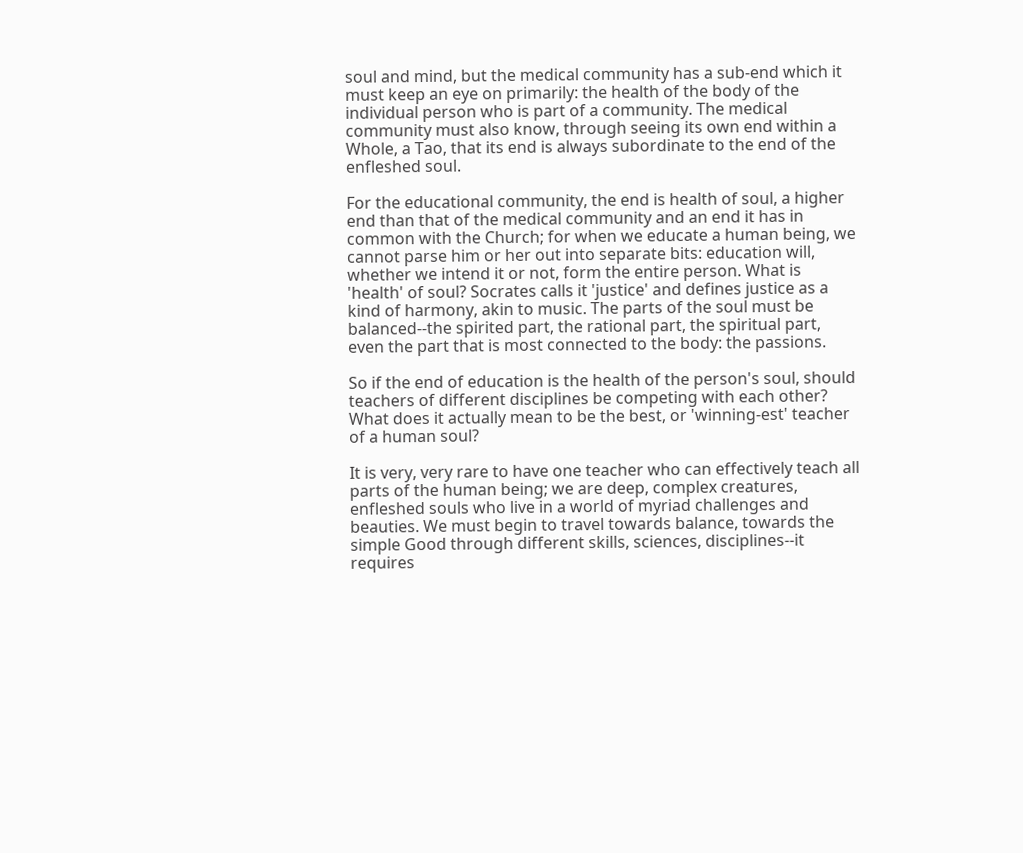soul and mind, but the medical community has a sub-end which it must keep an eye on primarily: the health of the body of the individual person who is part of a community. The medical community must also know, through seeing its own end within a Whole, a Tao, that its end is always subordinate to the end of the enfleshed soul.

For the educational community, the end is health of soul, a higher end than that of the medical community and an end it has in common with the Church; for when we educate a human being, we cannot parse him or her out into separate bits: education will, whether we intend it or not, form the entire person. What is 'health' of soul? Socrates calls it 'justice' and defines justice as a kind of harmony, akin to music. The parts of the soul must be balanced--the spirited part, the rational part, the spiritual part, even the part that is most connected to the body: the passions.

So if the end of education is the health of the person's soul, should teachers of different disciplines be competing with each other? What does it actually mean to be the best, or 'winning-est' teacher of a human soul?

It is very, very rare to have one teacher who can effectively teach all parts of the human being; we are deep, complex creatures, enfleshed souls who live in a world of myriad challenges and beauties. We must begin to travel towards balance, towards the simple Good through different skills, sciences, disciplines--it requires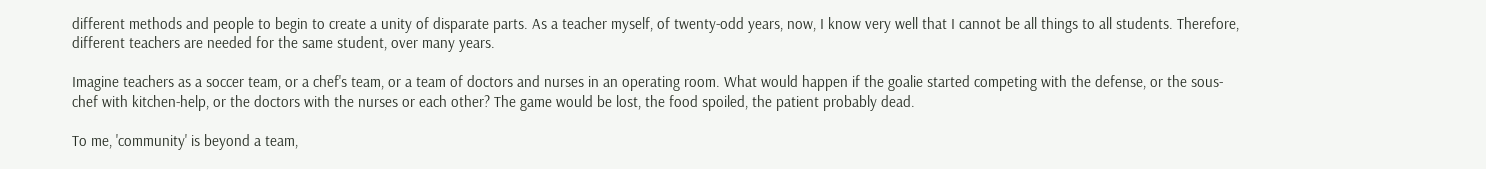different methods and people to begin to create a unity of disparate parts. As a teacher myself, of twenty-odd years, now, I know very well that I cannot be all things to all students. Therefore, different teachers are needed for the same student, over many years.

Imagine teachers as a soccer team, or a chef's team, or a team of doctors and nurses in an operating room. What would happen if the goalie started competing with the defense, or the sous-chef with kitchen-help, or the doctors with the nurses or each other? The game would be lost, the food spoiled, the patient probably dead.

To me, 'community' is beyond a team,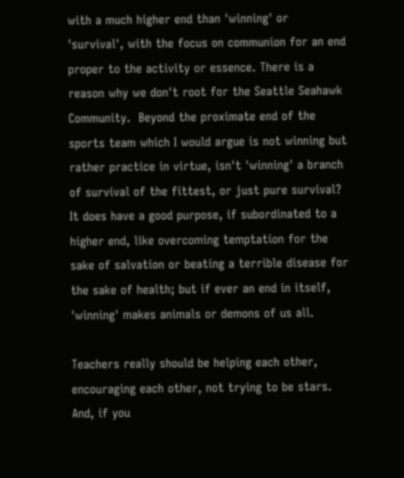with a much higher end than 'winning' or 'survival', with the focus on communion for an end proper to the activity or essence. There is a reason why we don't root for the Seattle Seahawk Community.  Beyond the proximate end of the sports team which I would argue is not winning but rather practice in virtue, isn't 'winning' a branch of survival of the fittest, or just pure survival? It does have a good purpose, if subordinated to a higher end, like overcoming temptation for the sake of salvation or beating a terrible disease for the sake of health; but if ever an end in itself, 'winning' makes animals or demons of us all.

Teachers really should be helping each other, encouraging each other, not trying to be stars. And, if you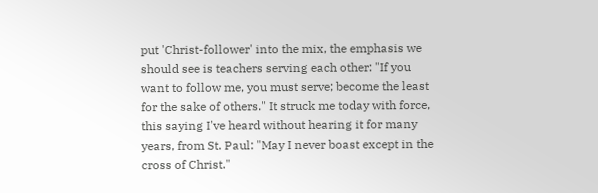put 'Christ-follower' into the mix, the emphasis we should see is teachers serving each other: "If you want to follow me, you must serve; become the least for the sake of others." It struck me today with force, this saying I've heard without hearing it for many years, from St. Paul: "May I never boast except in the cross of Christ."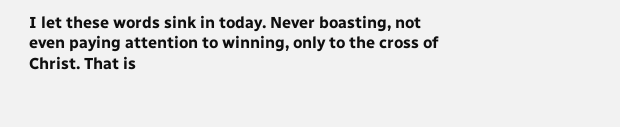I let these words sink in today. Never boasting, not even paying attention to winning, only to the cross of Christ. That is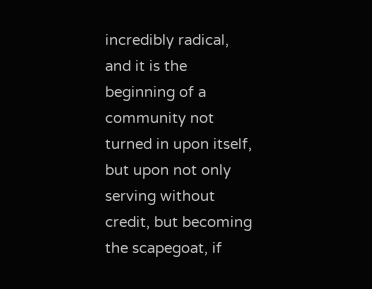incredibly radical, and it is the beginning of a community not turned in upon itself, but upon not only serving without credit, but becoming the scapegoat, if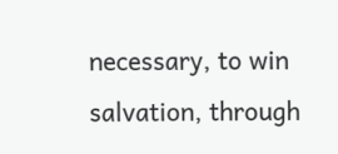necessary, to win salvation, through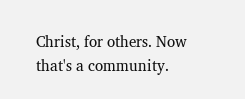Christ, for others. Now that's a community.